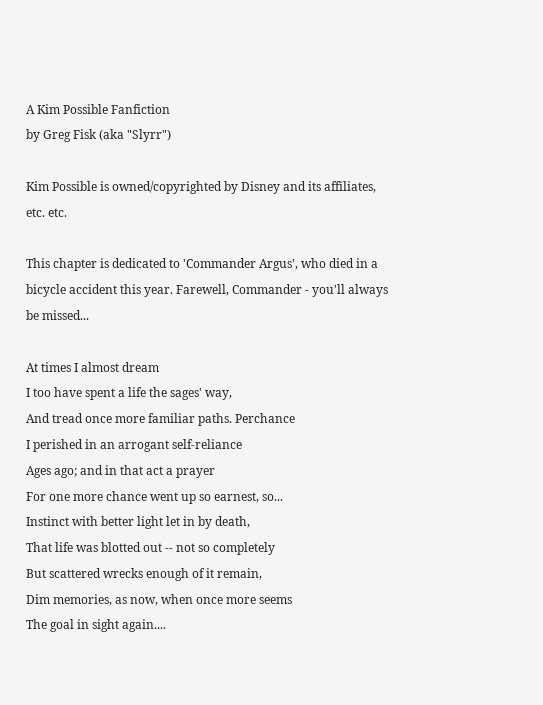A Kim Possible Fanfiction
by Greg Fisk (aka "Slyrr")

Kim Possible is owned/copyrighted by Disney and its affiliates, etc. etc.

This chapter is dedicated to 'Commander Argus', who died in a bicycle accident this year. Farewell, Commander - you'll always be missed...

At times I almost dream
I too have spent a life the sages' way,
And tread once more familiar paths. Perchance
I perished in an arrogant self-reliance
Ages ago; and in that act a prayer
For one more chance went up so earnest, so...
Instinct with better light let in by death,
That life was blotted out -- not so completely
But scattered wrecks enough of it remain,
Dim memories, as now, when once more seems
The goal in sight again....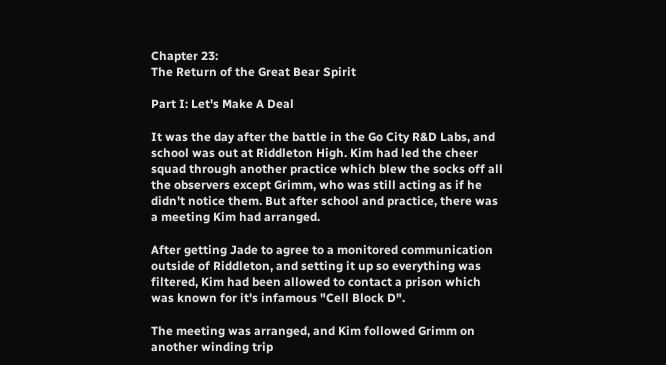Chapter 23:
The Return of the Great Bear Spirit

Part I: Let's Make A Deal

It was the day after the battle in the Go City R&D Labs, and school was out at Riddleton High. Kim had led the cheer squad through another practice which blew the socks off all the observers except Grimm, who was still acting as if he didn't notice them. But after school and practice, there was a meeting Kim had arranged.

After getting Jade to agree to a monitored communication outside of Riddleton, and setting it up so everything was filtered, Kim had been allowed to contact a prison which was known for it's infamous "Cell Block D".

The meeting was arranged, and Kim followed Grimm on another winding trip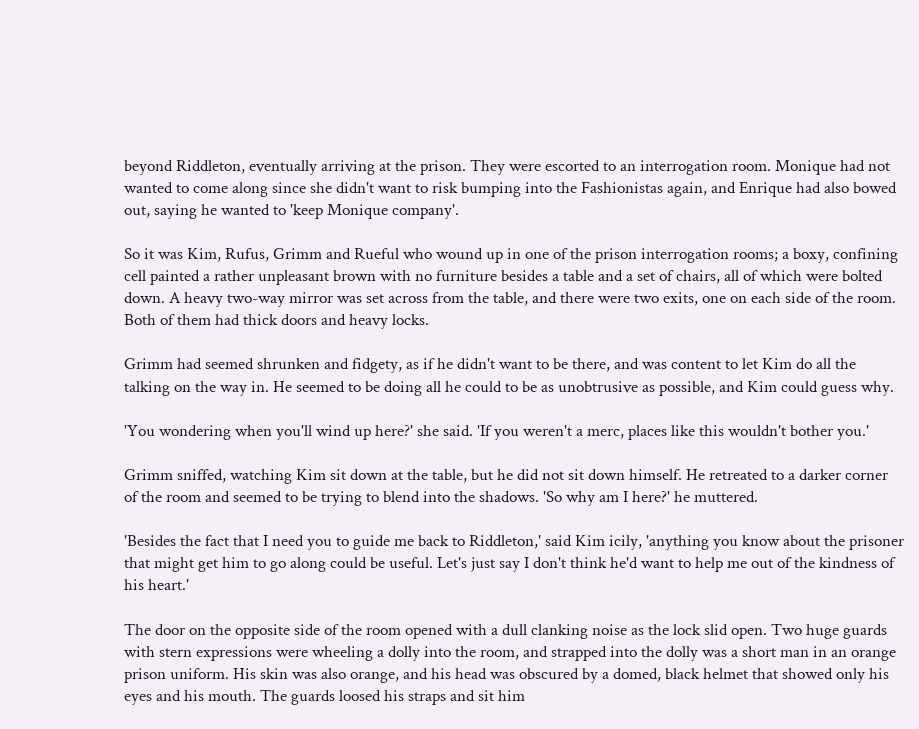beyond Riddleton, eventually arriving at the prison. They were escorted to an interrogation room. Monique had not wanted to come along since she didn't want to risk bumping into the Fashionistas again, and Enrique had also bowed out, saying he wanted to 'keep Monique company'.

So it was Kim, Rufus, Grimm and Rueful who wound up in one of the prison interrogation rooms; a boxy, confining cell painted a rather unpleasant brown with no furniture besides a table and a set of chairs, all of which were bolted down. A heavy two-way mirror was set across from the table, and there were two exits, one on each side of the room. Both of them had thick doors and heavy locks.

Grimm had seemed shrunken and fidgety, as if he didn't want to be there, and was content to let Kim do all the talking on the way in. He seemed to be doing all he could to be as unobtrusive as possible, and Kim could guess why.

'You wondering when you'll wind up here?' she said. 'If you weren't a merc, places like this wouldn't bother you.'

Grimm sniffed, watching Kim sit down at the table, but he did not sit down himself. He retreated to a darker corner of the room and seemed to be trying to blend into the shadows. 'So why am I here?' he muttered.

'Besides the fact that I need you to guide me back to Riddleton,' said Kim icily, 'anything you know about the prisoner that might get him to go along could be useful. Let's just say I don't think he'd want to help me out of the kindness of his heart.'

The door on the opposite side of the room opened with a dull clanking noise as the lock slid open. Two huge guards with stern expressions were wheeling a dolly into the room, and strapped into the dolly was a short man in an orange prison uniform. His skin was also orange, and his head was obscured by a domed, black helmet that showed only his eyes and his mouth. The guards loosed his straps and sit him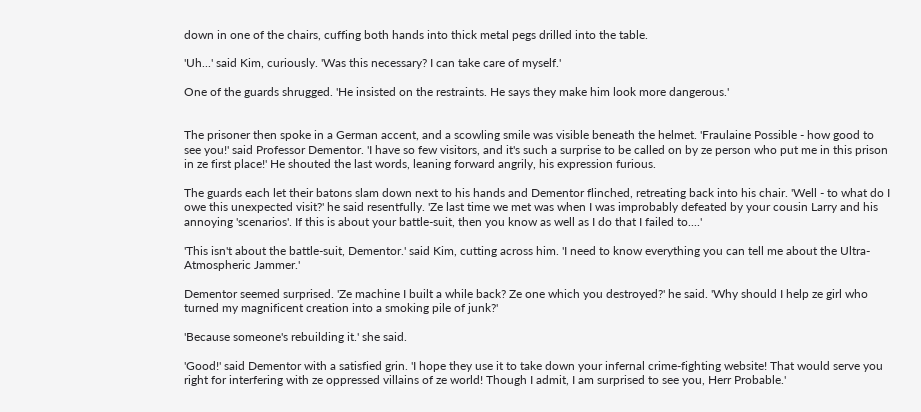down in one of the chairs, cuffing both hands into thick metal pegs drilled into the table.

'Uh...' said Kim, curiously. 'Was this necessary? I can take care of myself.'

One of the guards shrugged. 'He insisted on the restraints. He says they make him look more dangerous.'


The prisoner then spoke in a German accent, and a scowling smile was visible beneath the helmet. 'Fraulaine Possible - how good to see you!' said Professor Dementor. 'I have so few visitors, and it's such a surprise to be called on by ze person who put me in this prison in ze first place!' He shouted the last words, leaning forward angrily, his expression furious.

The guards each let their batons slam down next to his hands and Dementor flinched, retreating back into his chair. 'Well - to what do I owe this unexpected visit?' he said resentfully. 'Ze last time we met was when I was improbably defeated by your cousin Larry and his annoying 'scenarios'. If this is about your battle-suit, then you know as well as I do that I failed to....'

'This isn't about the battle-suit, Dementor.' said Kim, cutting across him. 'I need to know everything you can tell me about the Ultra-Atmospheric Jammer.'

Dementor seemed surprised. 'Ze machine I built a while back? Ze one which you destroyed?' he said. 'Why should I help ze girl who turned my magnificent creation into a smoking pile of junk?'

'Because someone's rebuilding it.' she said.

'Good!' said Dementor with a satisfied grin. 'I hope they use it to take down your infernal crime-fighting website! That would serve you right for interfering with ze oppressed villains of ze world! Though I admit, I am surprised to see you, Herr Probable.'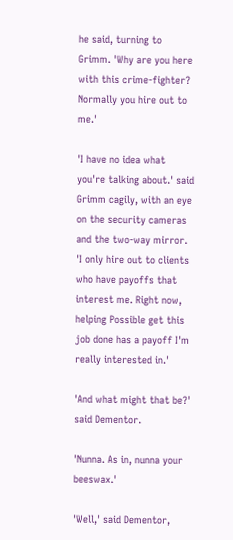he said, turning to Grimm. 'Why are you here with this crime-fighter? Normally you hire out to me.'

'I have no idea what you're talking about.' said Grimm cagily, with an eye on the security cameras and the two-way mirror. 'I only hire out to clients who have payoffs that interest me. Right now, helping Possible get this job done has a payoff I'm really interested in.'

'And what might that be?' said Dementor.

'Nunna. As in, nunna your beeswax.'

'Well,' said Dementor,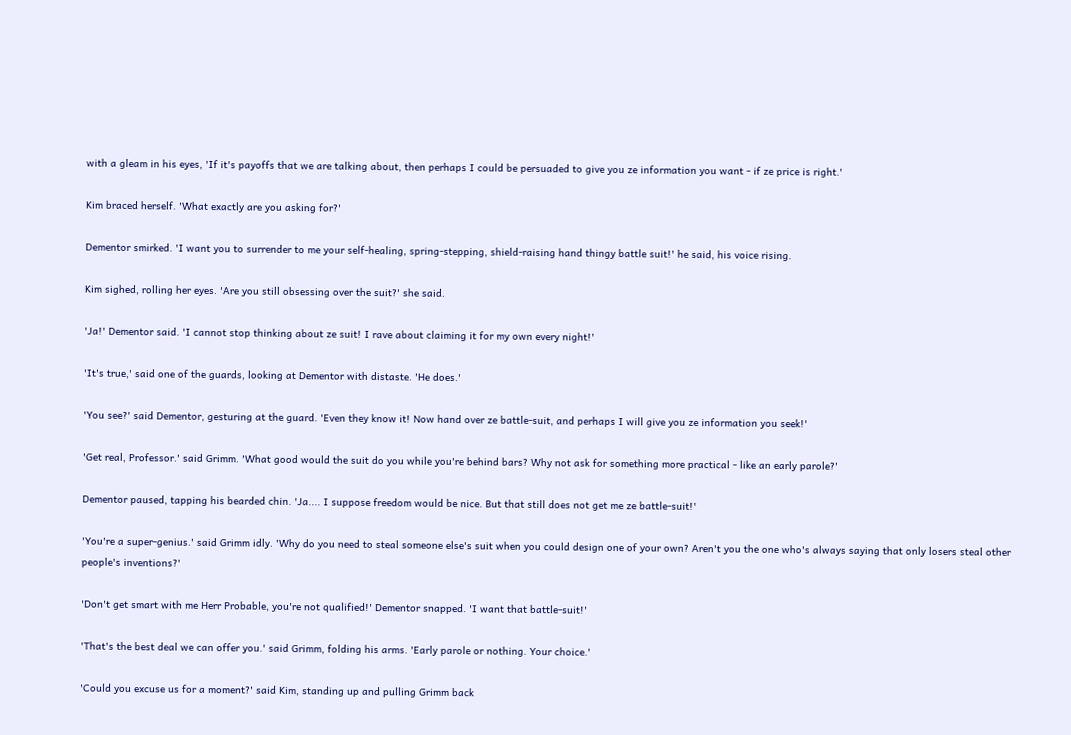with a gleam in his eyes, 'If it's payoffs that we are talking about, then perhaps I could be persuaded to give you ze information you want - if ze price is right.'

Kim braced herself. 'What exactly are you asking for?'

Dementor smirked. 'I want you to surrender to me your self-healing, spring-stepping, shield-raising hand thingy battle suit!' he said, his voice rising.

Kim sighed, rolling her eyes. 'Are you still obsessing over the suit?' she said.

'Ja!' Dementor said. 'I cannot stop thinking about ze suit! I rave about claiming it for my own every night!'

'It's true,' said one of the guards, looking at Dementor with distaste. 'He does.'

'You see?' said Dementor, gesturing at the guard. 'Even they know it! Now hand over ze battle-suit, and perhaps I will give you ze information you seek!'

'Get real, Professor.' said Grimm. 'What good would the suit do you while you're behind bars? Why not ask for something more practical - like an early parole?'

Dementor paused, tapping his bearded chin. 'Ja.... I suppose freedom would be nice. But that still does not get me ze battle-suit!'

'You're a super-genius.' said Grimm idly. 'Why do you need to steal someone else's suit when you could design one of your own? Aren't you the one who's always saying that only losers steal other people's inventions?'

'Don't get smart with me Herr Probable, you're not qualified!' Dementor snapped. 'I want that battle-suit!'

'That's the best deal we can offer you.' said Grimm, folding his arms. 'Early parole or nothing. Your choice.'

'Could you excuse us for a moment?' said Kim, standing up and pulling Grimm back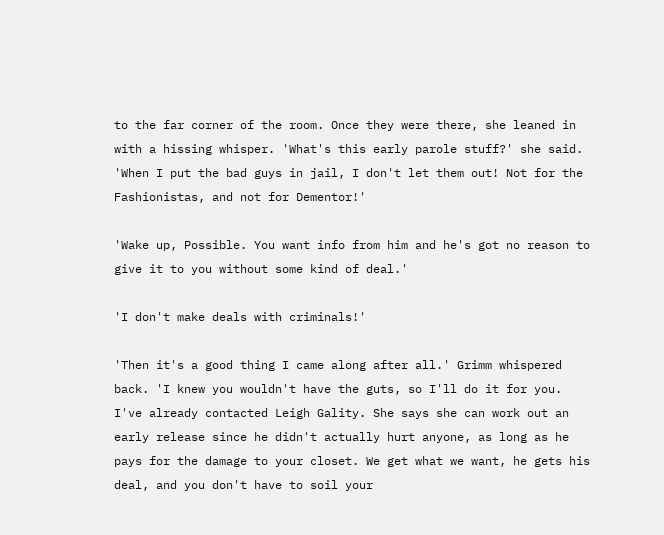to the far corner of the room. Once they were there, she leaned in with a hissing whisper. 'What's this early parole stuff?' she said. 'When I put the bad guys in jail, I don't let them out! Not for the Fashionistas, and not for Dementor!'

'Wake up, Possible. You want info from him and he's got no reason to give it to you without some kind of deal.'

'I don't make deals with criminals!'

'Then it's a good thing I came along after all.' Grimm whispered back. 'I knew you wouldn't have the guts, so I'll do it for you. I've already contacted Leigh Gality. She says she can work out an early release since he didn't actually hurt anyone, as long as he pays for the damage to your closet. We get what we want, he gets his deal, and you don't have to soil your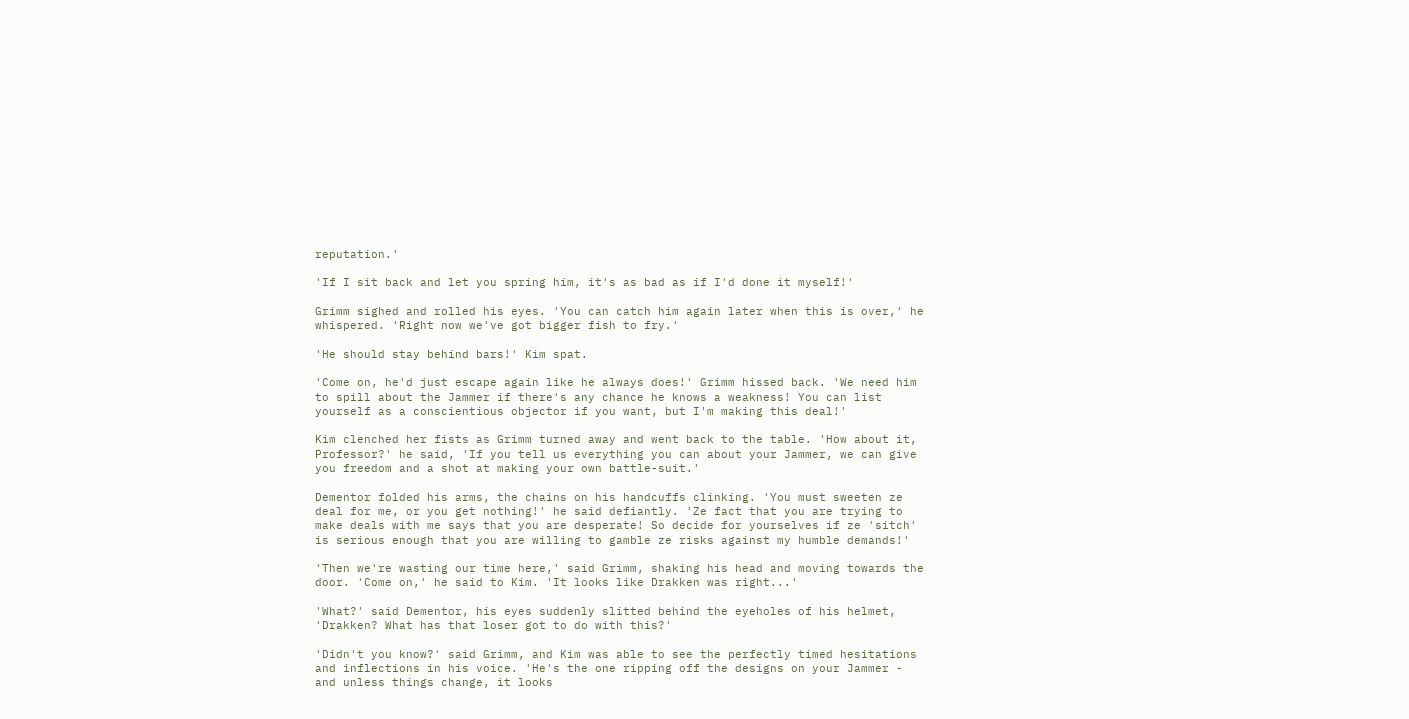reputation.'

'If I sit back and let you spring him, it's as bad as if I'd done it myself!'

Grimm sighed and rolled his eyes. 'You can catch him again later when this is over,' he whispered. 'Right now we've got bigger fish to fry.'

'He should stay behind bars!' Kim spat.

'Come on, he'd just escape again like he always does!' Grimm hissed back. 'We need him to spill about the Jammer if there's any chance he knows a weakness! You can list yourself as a conscientious objector if you want, but I'm making this deal!'

Kim clenched her fists as Grimm turned away and went back to the table. 'How about it, Professor?' he said, 'If you tell us everything you can about your Jammer, we can give you freedom and a shot at making your own battle-suit.'

Dementor folded his arms, the chains on his handcuffs clinking. 'You must sweeten ze deal for me, or you get nothing!' he said defiantly. 'Ze fact that you are trying to make deals with me says that you are desperate! So decide for yourselves if ze 'sitch' is serious enough that you are willing to gamble ze risks against my humble demands!'

'Then we're wasting our time here,' said Grimm, shaking his head and moving towards the door. 'Come on,' he said to Kim. 'It looks like Drakken was right...'

'What?' said Dementor, his eyes suddenly slitted behind the eyeholes of his helmet, 'Drakken? What has that loser got to do with this?'

'Didn't you know?' said Grimm, and Kim was able to see the perfectly timed hesitations and inflections in his voice. 'He's the one ripping off the designs on your Jammer - and unless things change, it looks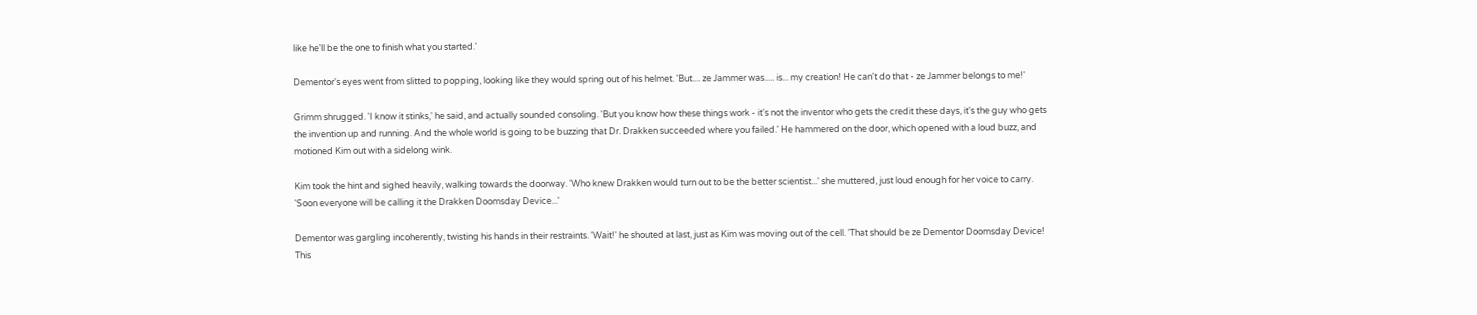like he'll be the one to finish what you started.'

Dementor's eyes went from slitted to popping, looking like they would spring out of his helmet. 'But.... ze Jammer was..... is... my creation! He can't do that - ze Jammer belongs to me!'

Grimm shrugged. 'I know it stinks,' he said, and actually sounded consoling. 'But you know how these things work - it's not the inventor who gets the credit these days, it's the guy who gets the invention up and running. And the whole world is going to be buzzing that Dr. Drakken succeeded where you failed.' He hammered on the door, which opened with a loud buzz, and motioned Kim out with a sidelong wink.

Kim took the hint and sighed heavily, walking towards the doorway. 'Who knew Drakken would turn out to be the better scientist...' she muttered, just loud enough for her voice to carry. 'Soon everyone will be calling it the Drakken Doomsday Device...'

Dementor was gargling incoherently, twisting his hands in their restraints. 'Wait!' he shouted at last, just as Kim was moving out of the cell. 'That should be ze Dementor Doomsday Device! This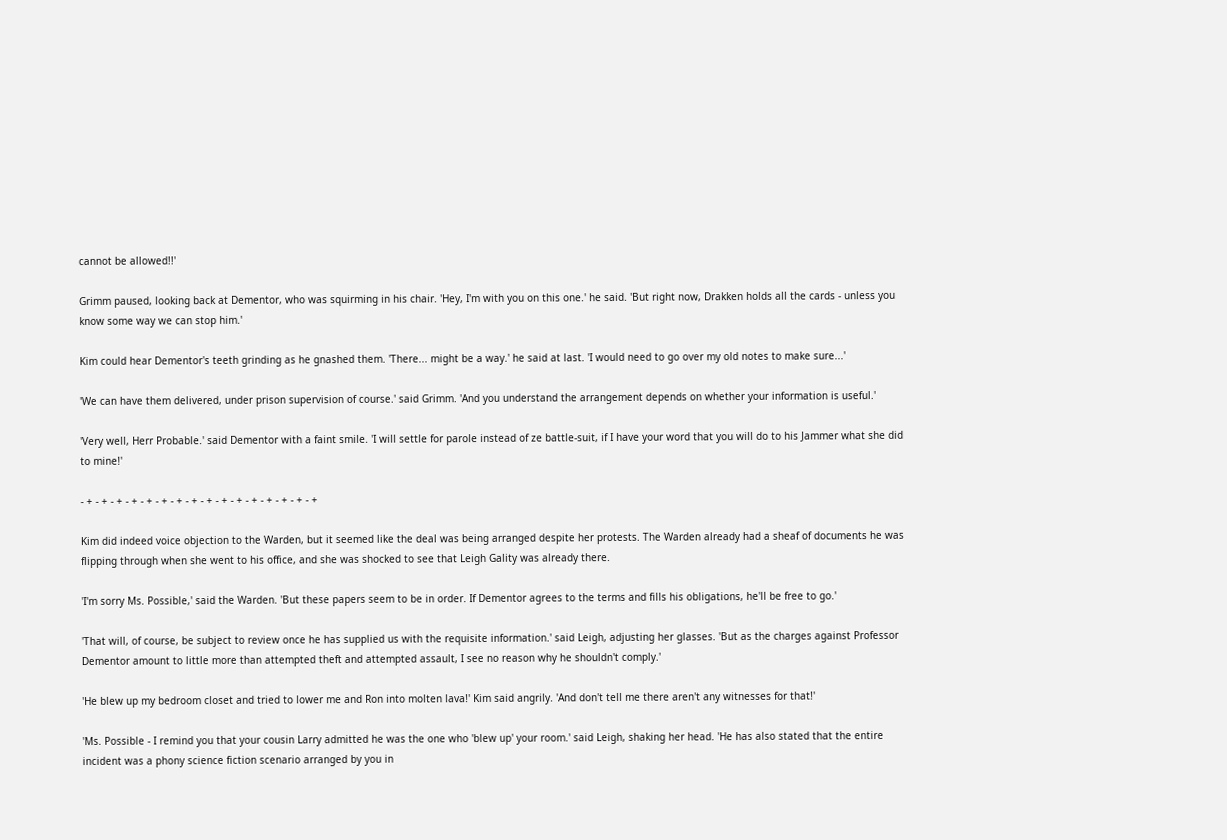cannot be allowed!!'

Grimm paused, looking back at Dementor, who was squirming in his chair. 'Hey, I'm with you on this one.' he said. 'But right now, Drakken holds all the cards - unless you know some way we can stop him.'

Kim could hear Dementor's teeth grinding as he gnashed them. 'There... might be a way.' he said at last. 'I would need to go over my old notes to make sure...'

'We can have them delivered, under prison supervision of course.' said Grimm. 'And you understand the arrangement depends on whether your information is useful.'

'Very well, Herr Probable.' said Dementor with a faint smile. 'I will settle for parole instead of ze battle-suit, if I have your word that you will do to his Jammer what she did to mine!'

- + - + - + - + - + - + - + - + - + - + - + - + - + - + - + - +

Kim did indeed voice objection to the Warden, but it seemed like the deal was being arranged despite her protests. The Warden already had a sheaf of documents he was flipping through when she went to his office, and she was shocked to see that Leigh Gality was already there.

'I'm sorry Ms. Possible,' said the Warden. 'But these papers seem to be in order. If Dementor agrees to the terms and fills his obligations, he'll be free to go.'

'That will, of course, be subject to review once he has supplied us with the requisite information.' said Leigh, adjusting her glasses. 'But as the charges against Professor Dementor amount to little more than attempted theft and attempted assault, I see no reason why he shouldn't comply.'

'He blew up my bedroom closet and tried to lower me and Ron into molten lava!' Kim said angrily. 'And don't tell me there aren't any witnesses for that!'

'Ms. Possible - I remind you that your cousin Larry admitted he was the one who 'blew up' your room.' said Leigh, shaking her head. 'He has also stated that the entire incident was a phony science fiction scenario arranged by you in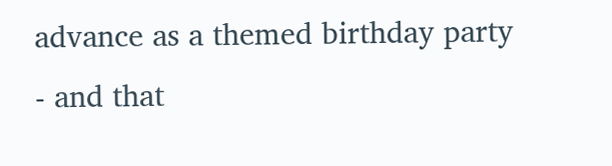advance as a themed birthday party - and that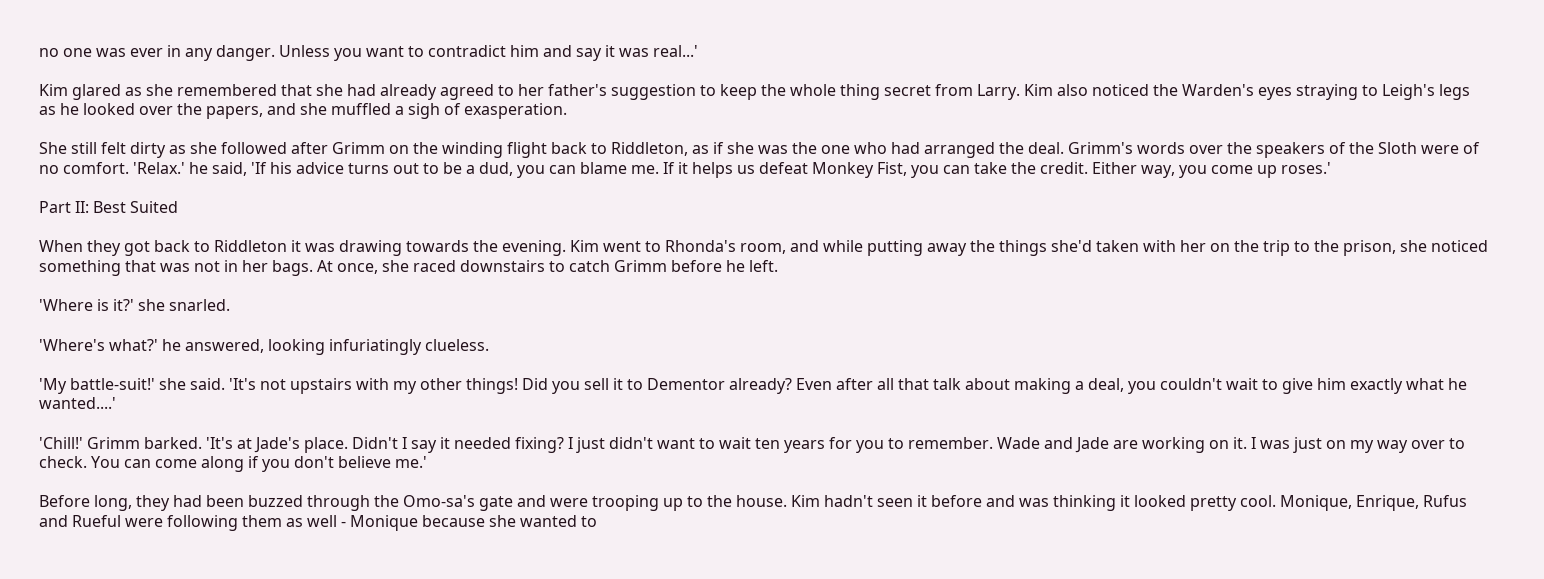no one was ever in any danger. Unless you want to contradict him and say it was real...'

Kim glared as she remembered that she had already agreed to her father's suggestion to keep the whole thing secret from Larry. Kim also noticed the Warden's eyes straying to Leigh's legs as he looked over the papers, and she muffled a sigh of exasperation.

She still felt dirty as she followed after Grimm on the winding flight back to Riddleton, as if she was the one who had arranged the deal. Grimm's words over the speakers of the Sloth were of no comfort. 'Relax.' he said, 'If his advice turns out to be a dud, you can blame me. If it helps us defeat Monkey Fist, you can take the credit. Either way, you come up roses.'

Part II: Best Suited

When they got back to Riddleton it was drawing towards the evening. Kim went to Rhonda's room, and while putting away the things she'd taken with her on the trip to the prison, she noticed something that was not in her bags. At once, she raced downstairs to catch Grimm before he left.

'Where is it?' she snarled.

'Where's what?' he answered, looking infuriatingly clueless.

'My battle-suit!' she said. 'It's not upstairs with my other things! Did you sell it to Dementor already? Even after all that talk about making a deal, you couldn't wait to give him exactly what he wanted....'

'Chill!' Grimm barked. 'It's at Jade's place. Didn't I say it needed fixing? I just didn't want to wait ten years for you to remember. Wade and Jade are working on it. I was just on my way over to check. You can come along if you don't believe me.'

Before long, they had been buzzed through the Omo-sa's gate and were trooping up to the house. Kim hadn't seen it before and was thinking it looked pretty cool. Monique, Enrique, Rufus and Rueful were following them as well - Monique because she wanted to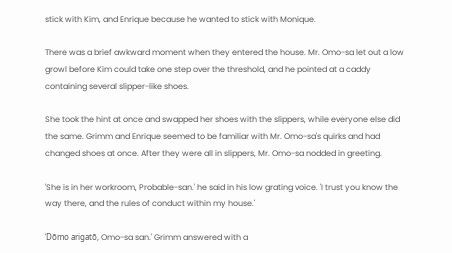stick with Kim, and Enrique because he wanted to stick with Monique.

There was a brief awkward moment when they entered the house. Mr. Omo-sa let out a low growl before Kim could take one step over the threshold, and he pointed at a caddy containing several slipper-like shoes.

She took the hint at once and swapped her shoes with the slippers, while everyone else did the same. Grimm and Enrique seemed to be familiar with Mr. Omo-sa's quirks and had changed shoes at once. After they were all in slippers, Mr. Omo-sa nodded in greeting.

'She is in her workroom, Probable-san.' he said in his low grating voice. 'I trust you know the way there, and the rules of conduct within my house.'

'Dōmo arigatō, Omo-sa san.' Grimm answered with a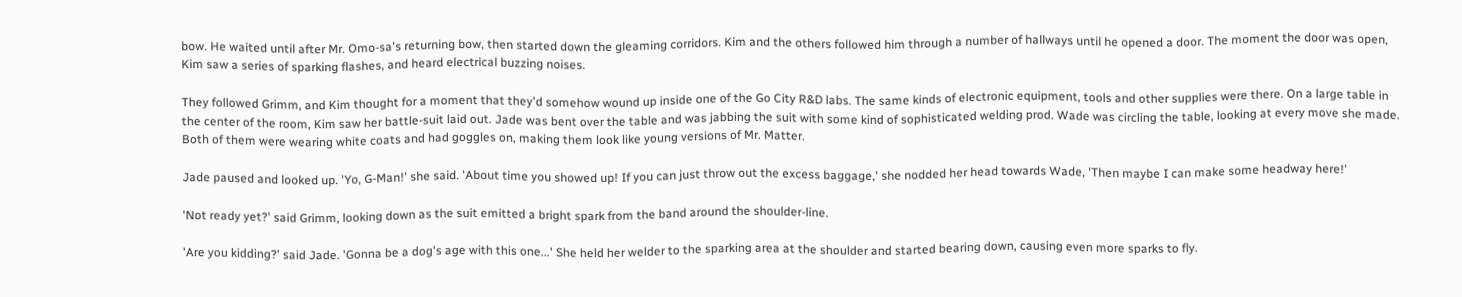bow. He waited until after Mr. Omo-sa's returning bow, then started down the gleaming corridors. Kim and the others followed him through a number of hallways until he opened a door. The moment the door was open, Kim saw a series of sparking flashes, and heard electrical buzzing noises.

They followed Grimm, and Kim thought for a moment that they'd somehow wound up inside one of the Go City R&D labs. The same kinds of electronic equipment, tools and other supplies were there. On a large table in the center of the room, Kim saw her battle-suit laid out. Jade was bent over the table and was jabbing the suit with some kind of sophisticated welding prod. Wade was circling the table, looking at every move she made. Both of them were wearing white coats and had goggles on, making them look like young versions of Mr. Matter.

Jade paused and looked up. 'Yo, G-Man!' she said. 'About time you showed up! If you can just throw out the excess baggage,' she nodded her head towards Wade, 'Then maybe I can make some headway here!'

'Not ready yet?' said Grimm, looking down as the suit emitted a bright spark from the band around the shoulder-line.

'Are you kidding?' said Jade. 'Gonna be a dog's age with this one...' She held her welder to the sparking area at the shoulder and started bearing down, causing even more sparks to fly.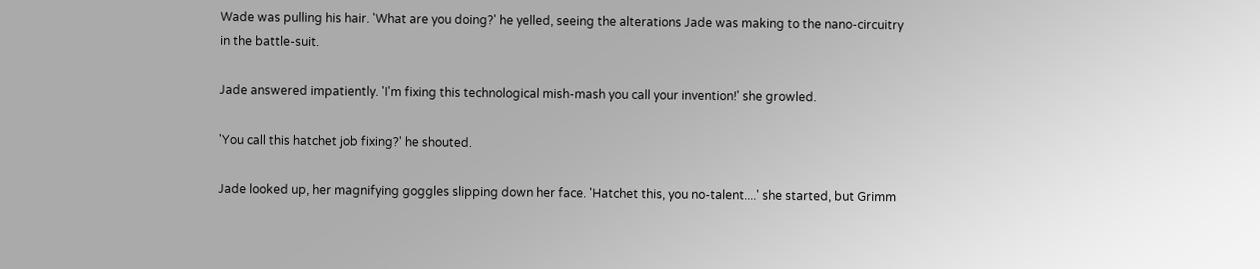Wade was pulling his hair. 'What are you doing?' he yelled, seeing the alterations Jade was making to the nano-circuitry in the battle-suit.

Jade answered impatiently. 'I'm fixing this technological mish-mash you call your invention!' she growled.

'You call this hatchet job fixing?' he shouted.

Jade looked up, her magnifying goggles slipping down her face. 'Hatchet this, you no-talent....' she started, but Grimm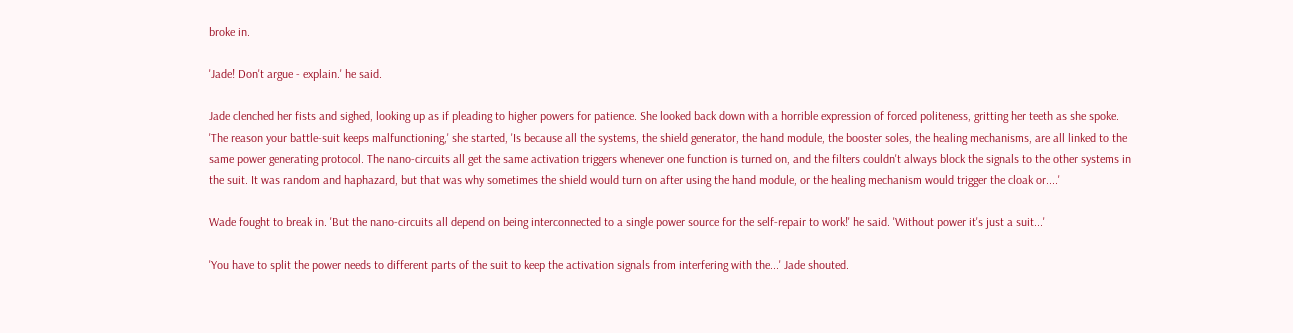broke in.

'Jade! Don't argue - explain.' he said.

Jade clenched her fists and sighed, looking up as if pleading to higher powers for patience. She looked back down with a horrible expression of forced politeness, gritting her teeth as she spoke. 'The reason your battle-suit keeps malfunctioning,' she started, 'Is because all the systems, the shield generator, the hand module, the booster soles, the healing mechanisms, are all linked to the same power generating protocol. The nano-circuits all get the same activation triggers whenever one function is turned on, and the filters couldn't always block the signals to the other systems in the suit. It was random and haphazard, but that was why sometimes the shield would turn on after using the hand module, or the healing mechanism would trigger the cloak or....'

Wade fought to break in. 'But the nano-circuits all depend on being interconnected to a single power source for the self-repair to work!' he said. 'Without power it's just a suit...'

'You have to split the power needs to different parts of the suit to keep the activation signals from interfering with the...' Jade shouted.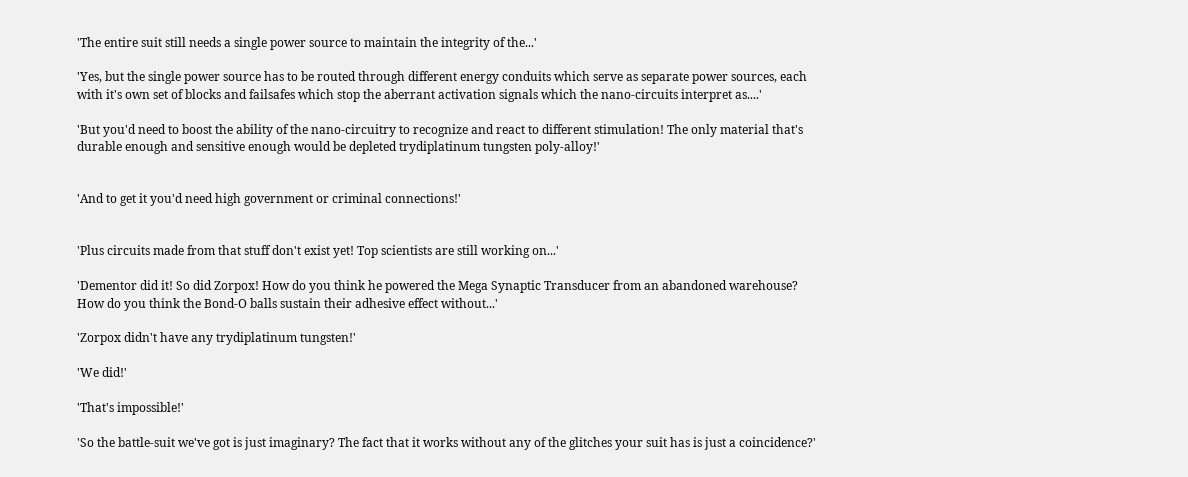'The entire suit still needs a single power source to maintain the integrity of the...'

'Yes, but the single power source has to be routed through different energy conduits which serve as separate power sources, each with it's own set of blocks and failsafes which stop the aberrant activation signals which the nano-circuits interpret as....'

'But you'd need to boost the ability of the nano-circuitry to recognize and react to different stimulation! The only material that's durable enough and sensitive enough would be depleted trydiplatinum tungsten poly-alloy!'


'And to get it you'd need high government or criminal connections!'


'Plus circuits made from that stuff don't exist yet! Top scientists are still working on...'

'Dementor did it! So did Zorpox! How do you think he powered the Mega Synaptic Transducer from an abandoned warehouse? How do you think the Bond-O balls sustain their adhesive effect without...'

'Zorpox didn't have any trydiplatinum tungsten!'

'We did!'

'That's impossible!'

'So the battle-suit we've got is just imaginary? The fact that it works without any of the glitches your suit has is just a coincidence?'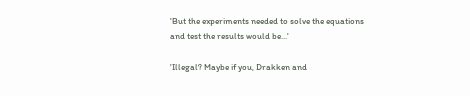'But the experiments needed to solve the equations and test the results would be...'

'Illegal? Maybe if you, Drakken and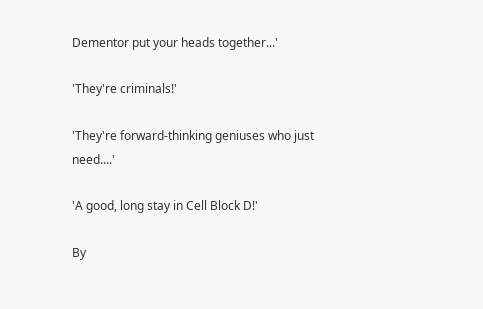Dementor put your heads together...'

'They're criminals!'

'They're forward-thinking geniuses who just need....'

'A good, long stay in Cell Block D!'

By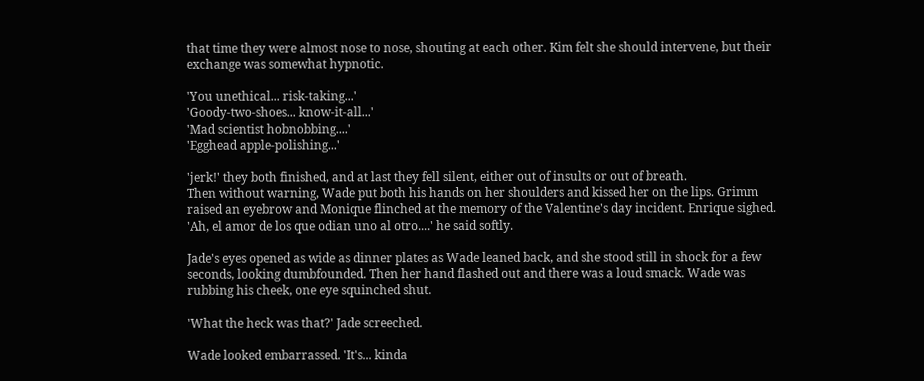that time they were almost nose to nose, shouting at each other. Kim felt she should intervene, but their exchange was somewhat hypnotic.

'You unethical... risk-taking...'
'Goody-two-shoes... know-it-all...'
'Mad scientist hobnobbing....'
'Egghead apple-polishing...'

'jerk!' they both finished, and at last they fell silent, either out of insults or out of breath.
Then without warning, Wade put both his hands on her shoulders and kissed her on the lips. Grimm raised an eyebrow and Monique flinched at the memory of the Valentine's day incident. Enrique sighed. 'Ah, el amor de los que odian uno al otro....' he said softly.

Jade's eyes opened as wide as dinner plates as Wade leaned back, and she stood still in shock for a few seconds, looking dumbfounded. Then her hand flashed out and there was a loud smack. Wade was rubbing his cheek, one eye squinched shut.

'What the heck was that?' Jade screeched.

Wade looked embarrassed. 'It's... kinda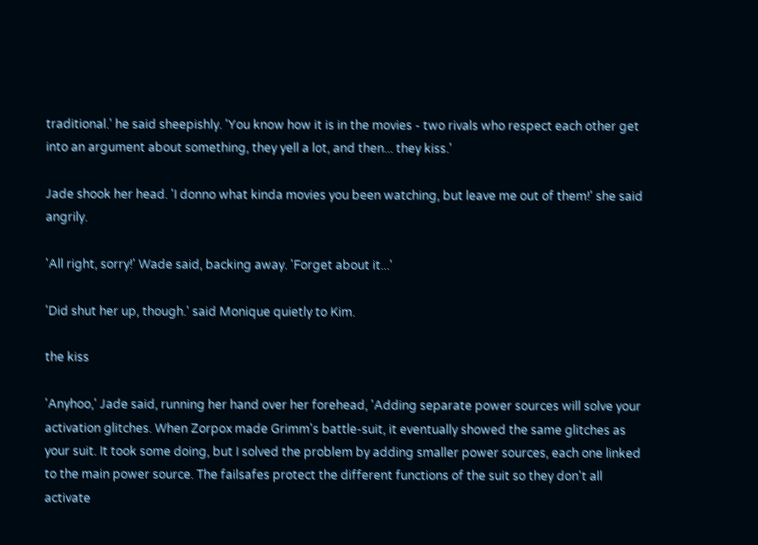traditional.' he said sheepishly. 'You know how it is in the movies - two rivals who respect each other get into an argument about something, they yell a lot, and then... they kiss.'

Jade shook her head. 'I donno what kinda movies you been watching, but leave me out of them!' she said angrily.

'All right, sorry!' Wade said, backing away. 'Forget about it...'

'Did shut her up, though.' said Monique quietly to Kim.

the kiss

'Anyhoo,' Jade said, running her hand over her forehead, 'Adding separate power sources will solve your activation glitches. When Zorpox made Grimm's battle-suit, it eventually showed the same glitches as your suit. It took some doing, but I solved the problem by adding smaller power sources, each one linked to the main power source. The failsafes protect the different functions of the suit so they don't all activate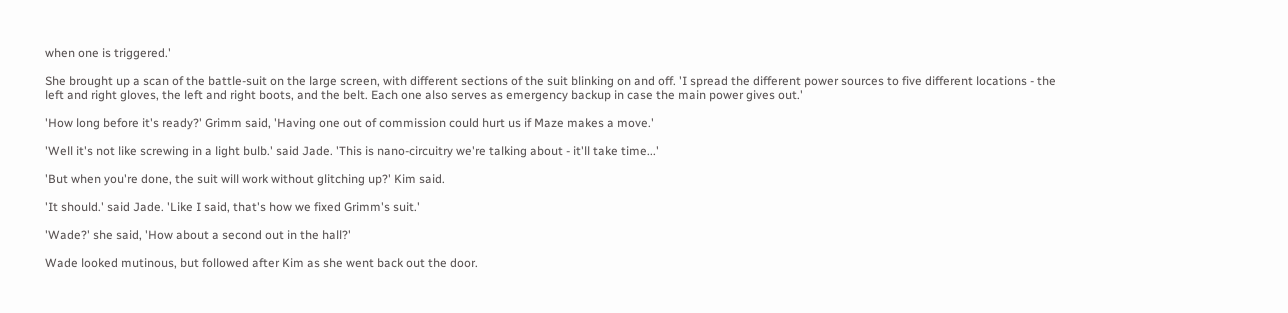when one is triggered.'

She brought up a scan of the battle-suit on the large screen, with different sections of the suit blinking on and off. 'I spread the different power sources to five different locations - the left and right gloves, the left and right boots, and the belt. Each one also serves as emergency backup in case the main power gives out.'

'How long before it's ready?' Grimm said, 'Having one out of commission could hurt us if Maze makes a move.'

'Well it's not like screwing in a light bulb.' said Jade. 'This is nano-circuitry we're talking about - it'll take time...'

'But when you're done, the suit will work without glitching up?' Kim said.

'It should.' said Jade. 'Like I said, that's how we fixed Grimm's suit.'

'Wade?' she said, 'How about a second out in the hall?'

Wade looked mutinous, but followed after Kim as she went back out the door.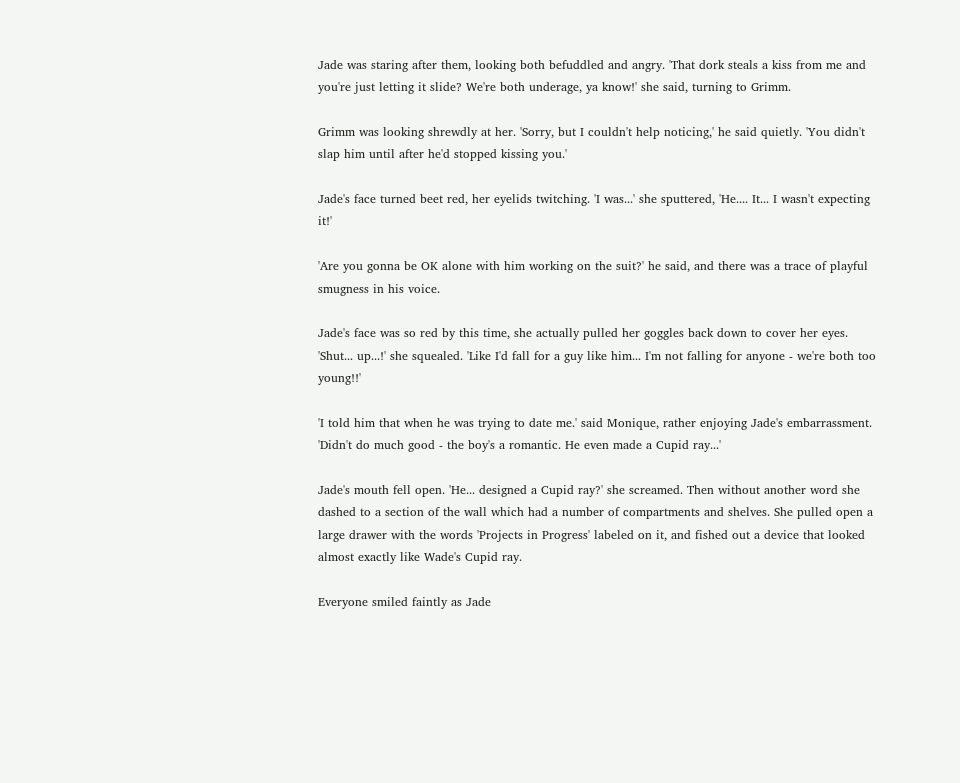Jade was staring after them, looking both befuddled and angry. 'That dork steals a kiss from me and you're just letting it slide? We're both underage, ya know!' she said, turning to Grimm.

Grimm was looking shrewdly at her. 'Sorry, but I couldn't help noticing,' he said quietly. 'You didn't slap him until after he'd stopped kissing you.'

Jade's face turned beet red, her eyelids twitching. 'I was...' she sputtered, 'He.... It... I wasn't expecting it!'

'Are you gonna be OK alone with him working on the suit?' he said, and there was a trace of playful smugness in his voice.

Jade's face was so red by this time, she actually pulled her goggles back down to cover her eyes. 'Shut... up...!' she squealed. 'Like I'd fall for a guy like him... I'm not falling for anyone - we're both too young!!'

'I told him that when he was trying to date me.' said Monique, rather enjoying Jade's embarrassment. 'Didn't do much good - the boy's a romantic. He even made a Cupid ray...'

Jade's mouth fell open. 'He... designed a Cupid ray?' she screamed. Then without another word she dashed to a section of the wall which had a number of compartments and shelves. She pulled open a large drawer with the words 'Projects in Progress' labeled on it, and fished out a device that looked almost exactly like Wade's Cupid ray.

Everyone smiled faintly as Jade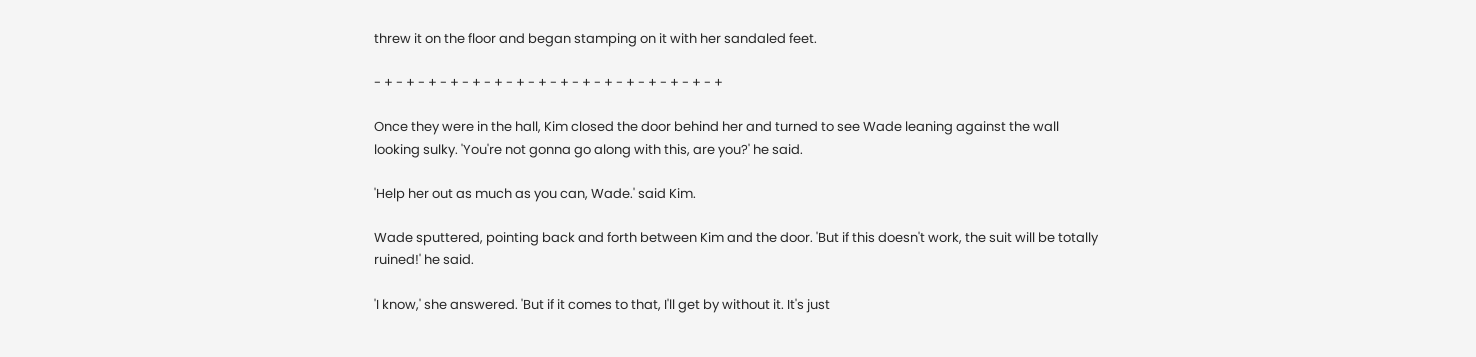threw it on the floor and began stamping on it with her sandaled feet.

- + - + - + - + - + - + - + - + - + - + - + - + - + - + - + - +

Once they were in the hall, Kim closed the door behind her and turned to see Wade leaning against the wall looking sulky. 'You're not gonna go along with this, are you?' he said.

'Help her out as much as you can, Wade.' said Kim.

Wade sputtered, pointing back and forth between Kim and the door. 'But if this doesn't work, the suit will be totally ruined!' he said.

'I know,' she answered. 'But if it comes to that, I'll get by without it. It's just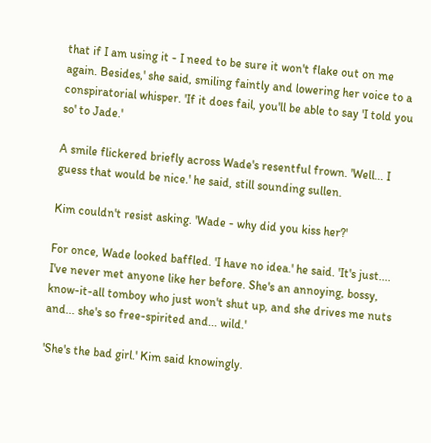that if I am using it - I need to be sure it won't flake out on me again. Besides,' she said, smiling faintly and lowering her voice to a conspiratorial whisper. 'If it does fail, you'll be able to say 'I told you so' to Jade.'

A smile flickered briefly across Wade's resentful frown. 'Well... I guess that would be nice.' he said, still sounding sullen.

Kim couldn't resist asking. 'Wade - why did you kiss her?'

For once, Wade looked baffled. 'I have no idea.' he said. 'It's just.... I've never met anyone like her before. She's an annoying, bossy, know-it-all tomboy who just won't shut up, and she drives me nuts and... she's so free-spirited and... wild.'

'She's the bad girl.' Kim said knowingly.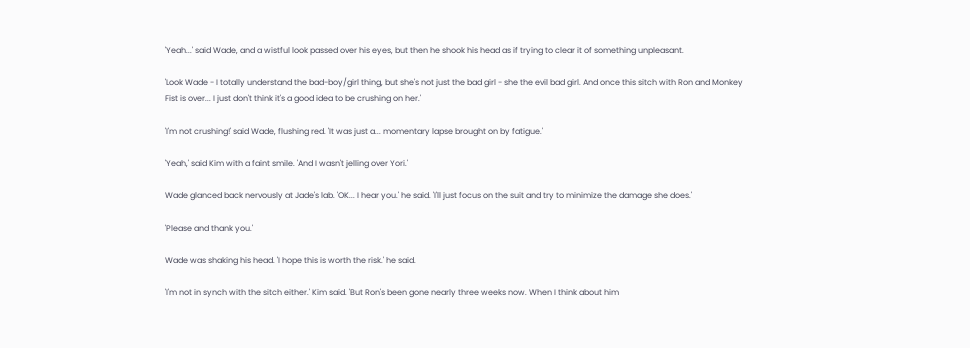'Yeah...' said Wade, and a wistful look passed over his eyes, but then he shook his head as if trying to clear it of something unpleasant.

'Look Wade - I totally understand the bad-boy/girl thing, but she's not just the bad girl - she the evil bad girl. And once this sitch with Ron and Monkey Fist is over... I just don't think it's a good idea to be crushing on her.'

'I'm not crushing!' said Wade, flushing red. 'It was just a... momentary lapse brought on by fatigue.'

'Yeah,' said Kim with a faint smile. 'And I wasn't jelling over Yori.'

Wade glanced back nervously at Jade's lab. 'OK... I hear you.' he said. 'I'll just focus on the suit and try to minimize the damage she does.'

'Please and thank you.'

Wade was shaking his head. 'I hope this is worth the risk.' he said.

'I'm not in synch with the sitch either.' Kim said. 'But Ron's been gone nearly three weeks now. When I think about him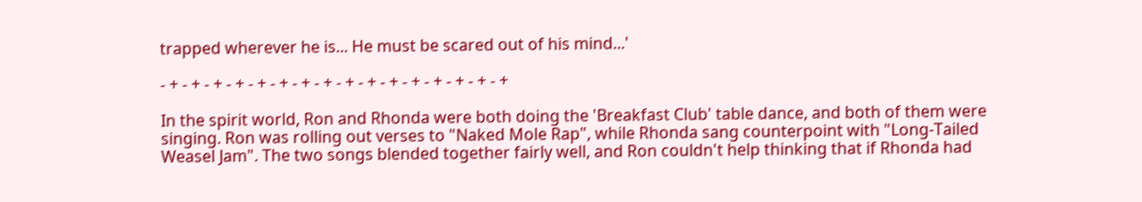trapped wherever he is... He must be scared out of his mind...'

- + - + - + - + - + - + - + - + - + - + - + - + - + - + - + - +

In the spirit world, Ron and Rhonda were both doing the 'Breakfast Club' table dance, and both of them were singing. Ron was rolling out verses to "Naked Mole Rap", while Rhonda sang counterpoint with "Long-Tailed Weasel Jam". The two songs blended together fairly well, and Ron couldn't help thinking that if Rhonda had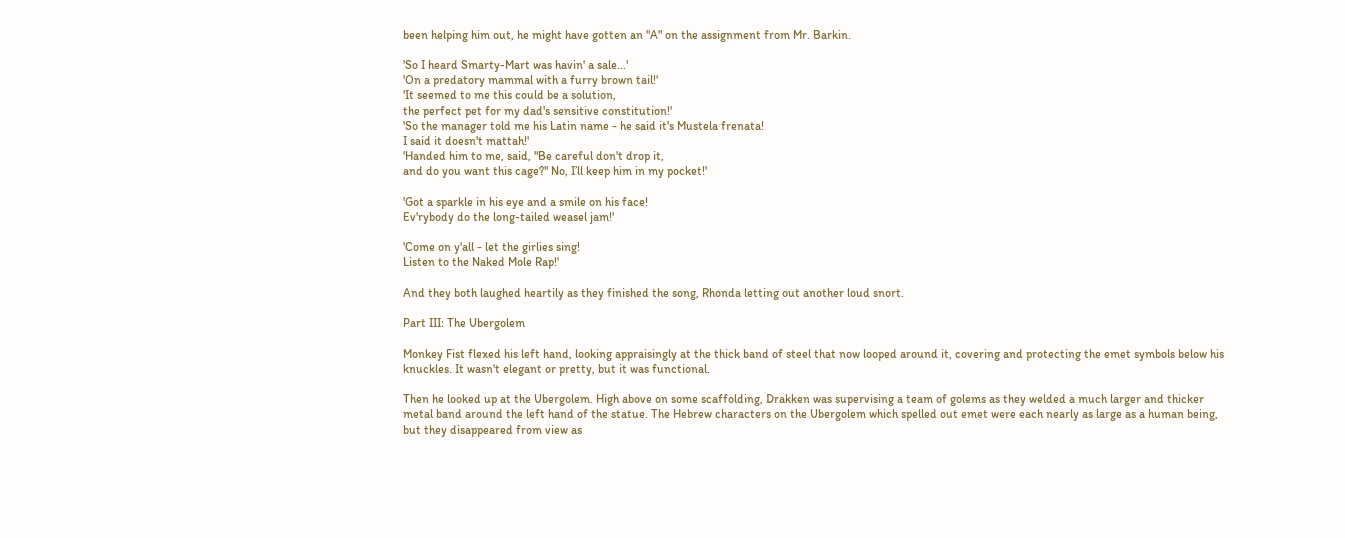been helping him out, he might have gotten an "A" on the assignment from Mr. Barkin.

'So I heard Smarty-Mart was havin' a sale...'
'On a predatory mammal with a furry brown tail!'
'It seemed to me this could be a solution,
the perfect pet for my dad's sensitive constitution!'
'So the manager told me his Latin name - he said it's Mustela frenata!
I said it doesn't mattah!'
'Handed him to me, said, "Be careful don't drop it,
and do you want this cage?" No, I’ll keep him in my pocket!'

'Got a sparkle in his eye and a smile on his face!
Ev'rybody do the long-tailed weasel jam!'

'Come on y'all - let the girlies sing!
Listen to the Naked Mole Rap!'

And they both laughed heartily as they finished the song, Rhonda letting out another loud snort.

Part III: The Ubergolem

Monkey Fist flexed his left hand, looking appraisingly at the thick band of steel that now looped around it, covering and protecting the emet symbols below his knuckles. It wasn't elegant or pretty, but it was functional.

Then he looked up at the Ubergolem. High above on some scaffolding, Drakken was supervising a team of golems as they welded a much larger and thicker metal band around the left hand of the statue. The Hebrew characters on the Ubergolem which spelled out emet were each nearly as large as a human being, but they disappeared from view as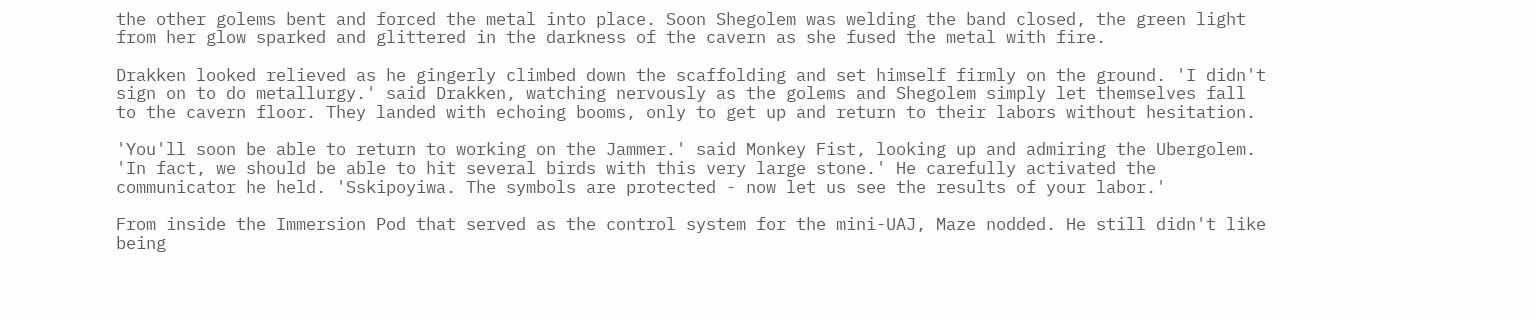the other golems bent and forced the metal into place. Soon Shegolem was welding the band closed, the green light from her glow sparked and glittered in the darkness of the cavern as she fused the metal with fire.

Drakken looked relieved as he gingerly climbed down the scaffolding and set himself firmly on the ground. 'I didn't sign on to do metallurgy.' said Drakken, watching nervously as the golems and Shegolem simply let themselves fall to the cavern floor. They landed with echoing booms, only to get up and return to their labors without hesitation.

'You'll soon be able to return to working on the Jammer.' said Monkey Fist, looking up and admiring the Ubergolem. 'In fact, we should be able to hit several birds with this very large stone.' He carefully activated the communicator he held. 'Sskipoyiwa. The symbols are protected - now let us see the results of your labor.'

From inside the Immersion Pod that served as the control system for the mini-UAJ, Maze nodded. He still didn't like being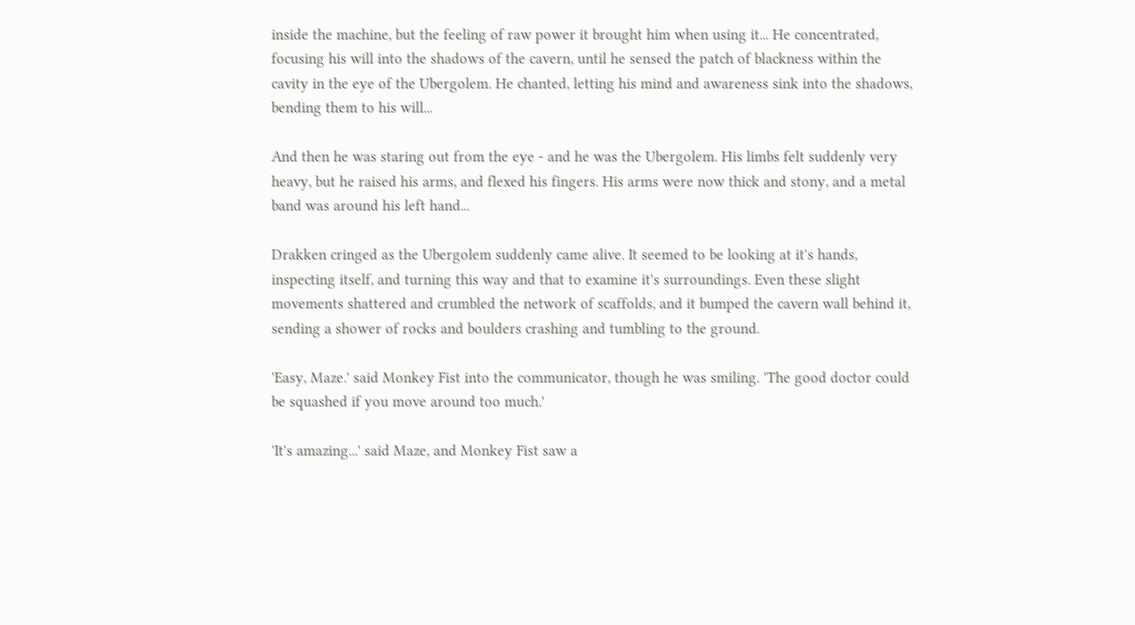inside the machine, but the feeling of raw power it brought him when using it... He concentrated, focusing his will into the shadows of the cavern, until he sensed the patch of blackness within the cavity in the eye of the Ubergolem. He chanted, letting his mind and awareness sink into the shadows, bending them to his will...

And then he was staring out from the eye - and he was the Ubergolem. His limbs felt suddenly very heavy, but he raised his arms, and flexed his fingers. His arms were now thick and stony, and a metal band was around his left hand...

Drakken cringed as the Ubergolem suddenly came alive. It seemed to be looking at it's hands, inspecting itself, and turning this way and that to examine it's surroundings. Even these slight movements shattered and crumbled the network of scaffolds, and it bumped the cavern wall behind it, sending a shower of rocks and boulders crashing and tumbling to the ground.

'Easy, Maze.' said Monkey Fist into the communicator, though he was smiling. 'The good doctor could be squashed if you move around too much.'

'It's amazing...' said Maze, and Monkey Fist saw a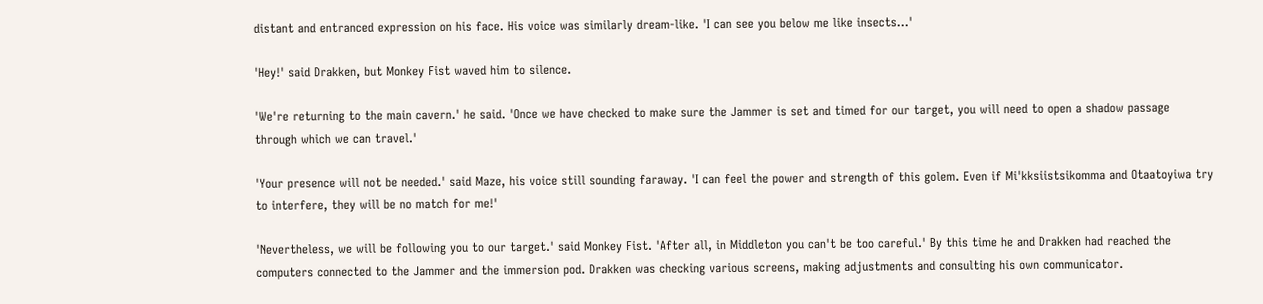distant and entranced expression on his face. His voice was similarly dream-like. 'I can see you below me like insects...'

'Hey!' said Drakken, but Monkey Fist waved him to silence.

'We're returning to the main cavern.' he said. 'Once we have checked to make sure the Jammer is set and timed for our target, you will need to open a shadow passage through which we can travel.'

'Your presence will not be needed.' said Maze, his voice still sounding faraway. 'I can feel the power and strength of this golem. Even if Mi'kksiistsikomma and Otaatoyiwa try to interfere, they will be no match for me!'

'Nevertheless, we will be following you to our target.' said Monkey Fist. 'After all, in Middleton you can't be too careful.' By this time he and Drakken had reached the computers connected to the Jammer and the immersion pod. Drakken was checking various screens, making adjustments and consulting his own communicator.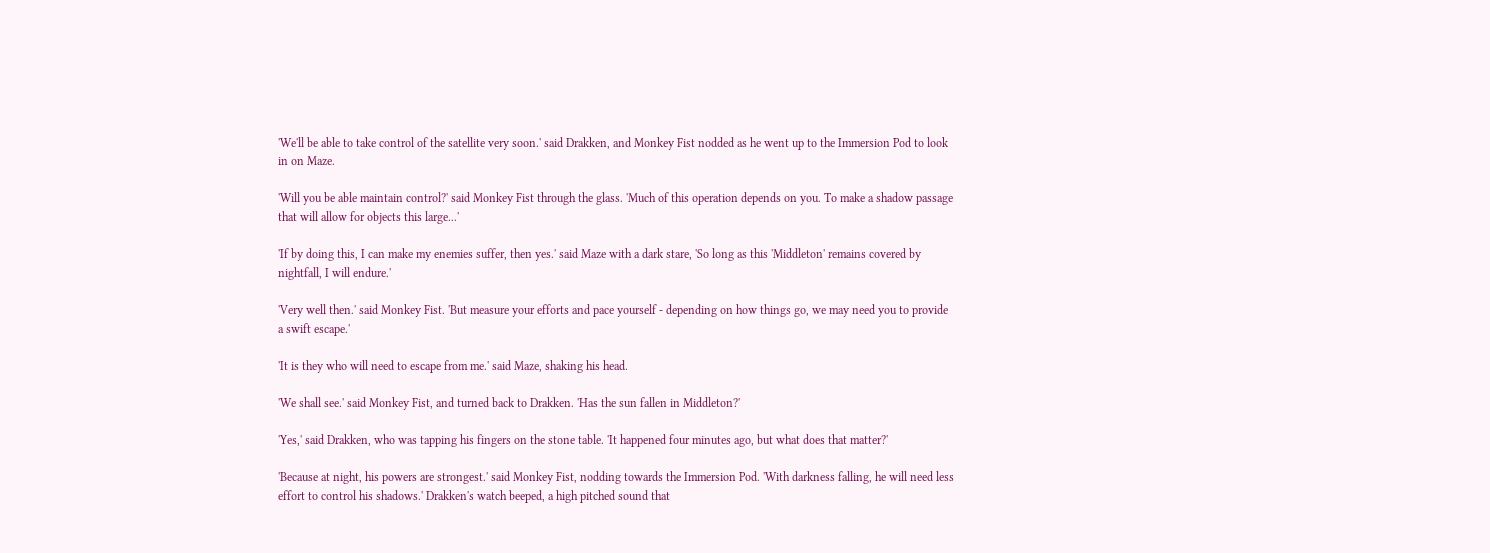'We'll be able to take control of the satellite very soon.' said Drakken, and Monkey Fist nodded as he went up to the Immersion Pod to look in on Maze.

'Will you be able maintain control?' said Monkey Fist through the glass. 'Much of this operation depends on you. To make a shadow passage that will allow for objects this large...'

'If by doing this, I can make my enemies suffer, then yes.' said Maze with a dark stare, 'So long as this 'Middleton' remains covered by nightfall, I will endure.'

'Very well then.' said Monkey Fist. 'But measure your efforts and pace yourself - depending on how things go, we may need you to provide a swift escape.'

'It is they who will need to escape from me.' said Maze, shaking his head.

'We shall see.' said Monkey Fist, and turned back to Drakken. 'Has the sun fallen in Middleton?'

'Yes,' said Drakken, who was tapping his fingers on the stone table. 'It happened four minutes ago, but what does that matter?'

'Because at night, his powers are strongest.' said Monkey Fist, nodding towards the Immersion Pod. 'With darkness falling, he will need less effort to control his shadows.' Drakken's watch beeped, a high pitched sound that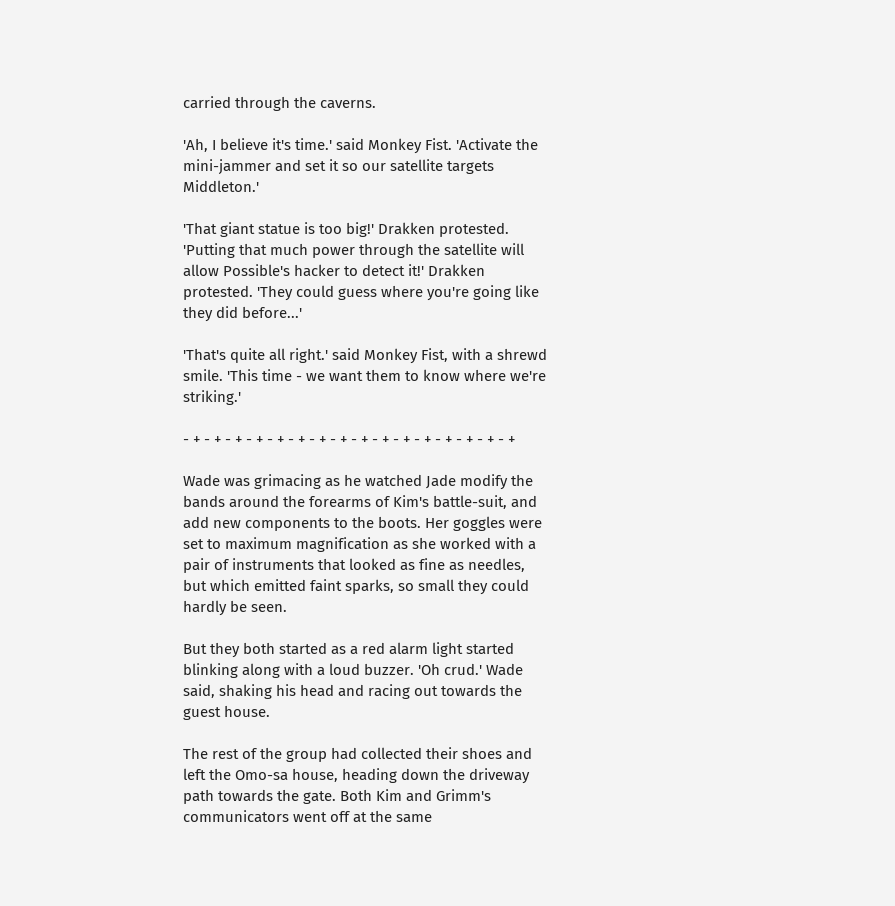carried through the caverns.

'Ah, I believe it's time.' said Monkey Fist. 'Activate the mini-jammer and set it so our satellite targets Middleton.'

'That giant statue is too big!' Drakken protested. 'Putting that much power through the satellite will allow Possible's hacker to detect it!' Drakken protested. 'They could guess where you're going like they did before...'

'That's quite all right.' said Monkey Fist, with a shrewd smile. 'This time - we want them to know where we're striking.'

- + - + - + - + - + - + - + - + - + - + - + - + - + - + - + - +

Wade was grimacing as he watched Jade modify the bands around the forearms of Kim's battle-suit, and add new components to the boots. Her goggles were set to maximum magnification as she worked with a pair of instruments that looked as fine as needles, but which emitted faint sparks, so small they could hardly be seen.

But they both started as a red alarm light started blinking along with a loud buzzer. 'Oh crud.' Wade said, shaking his head and racing out towards the guest house.

The rest of the group had collected their shoes and left the Omo-sa house, heading down the driveway path towards the gate. Both Kim and Grimm's communicators went off at the same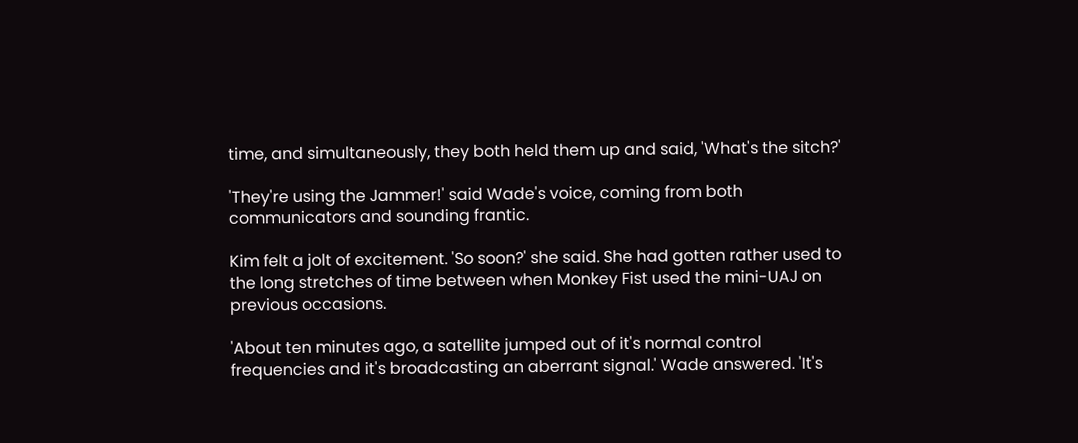time, and simultaneously, they both held them up and said, 'What's the sitch?'

'They're using the Jammer!' said Wade's voice, coming from both communicators and sounding frantic.

Kim felt a jolt of excitement. 'So soon?' she said. She had gotten rather used to the long stretches of time between when Monkey Fist used the mini-UAJ on previous occasions.

'About ten minutes ago, a satellite jumped out of it's normal control frequencies and it's broadcasting an aberrant signal.' Wade answered. 'It's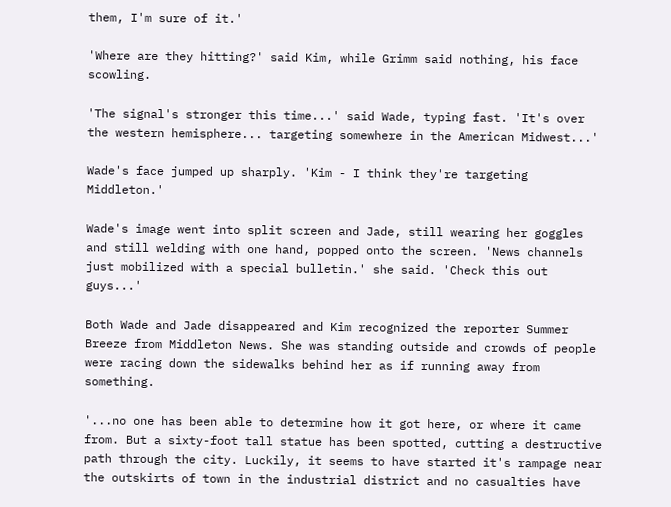them, I'm sure of it.'

'Where are they hitting?' said Kim, while Grimm said nothing, his face scowling.

'The signal's stronger this time...' said Wade, typing fast. 'It's over the western hemisphere... targeting somewhere in the American Midwest...'

Wade's face jumped up sharply. 'Kim - I think they're targeting Middleton.'

Wade's image went into split screen and Jade, still wearing her goggles and still welding with one hand, popped onto the screen. 'News channels just mobilized with a special bulletin.' she said. 'Check this out guys...'

Both Wade and Jade disappeared and Kim recognized the reporter Summer Breeze from Middleton News. She was standing outside and crowds of people were racing down the sidewalks behind her as if running away from something.

'...no one has been able to determine how it got here, or where it came from. But a sixty-foot tall statue has been spotted, cutting a destructive path through the city. Luckily, it seems to have started it's rampage near the outskirts of town in the industrial district and no casualties have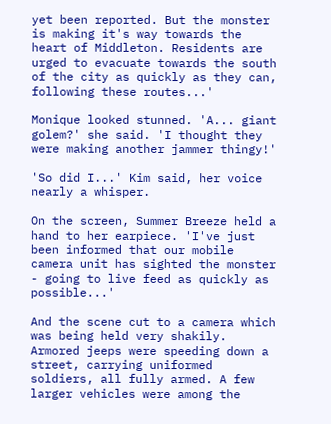yet been reported. But the monster is making it's way towards the heart of Middleton. Residents are urged to evacuate towards the south of the city as quickly as they can, following these routes...'

Monique looked stunned. 'A... giant golem?' she said. 'I thought they were making another jammer thingy!'

'So did I...' Kim said, her voice nearly a whisper.

On the screen, Summer Breeze held a hand to her earpiece. 'I've just been informed that our mobile camera unit has sighted the monster - going to live feed as quickly as possible...'

And the scene cut to a camera which was being held very shakily. Armored jeeps were speeding down a street, carrying uniformed soldiers, all fully armed. A few larger vehicles were among the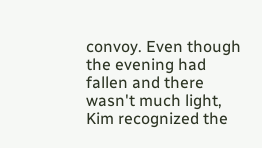convoy. Even though the evening had fallen and there wasn't much light, Kim recognized the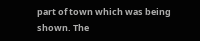part of town which was being shown. The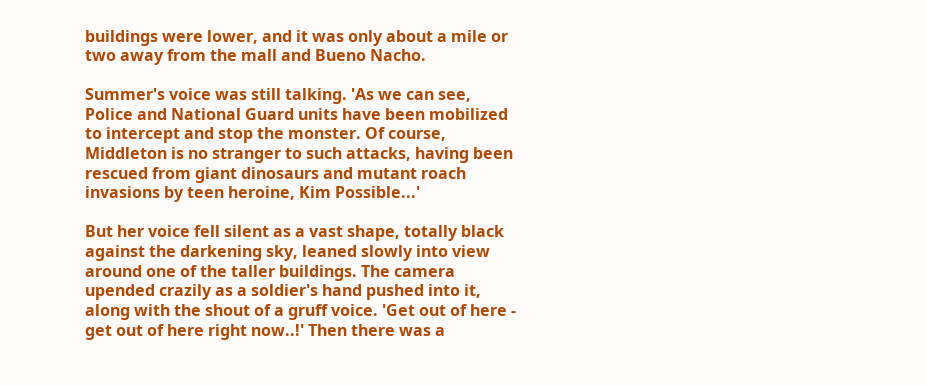buildings were lower, and it was only about a mile or two away from the mall and Bueno Nacho.

Summer's voice was still talking. 'As we can see, Police and National Guard units have been mobilized to intercept and stop the monster. Of course, Middleton is no stranger to such attacks, having been rescued from giant dinosaurs and mutant roach invasions by teen heroine, Kim Possible...'

But her voice fell silent as a vast shape, totally black against the darkening sky, leaned slowly into view around one of the taller buildings. The camera upended crazily as a soldier's hand pushed into it, along with the shout of a gruff voice. 'Get out of here - get out of here right now..!' Then there was a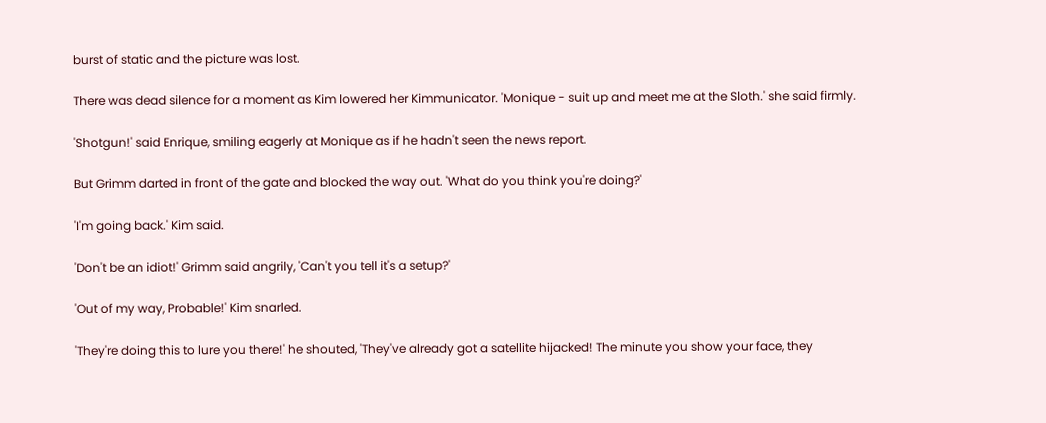burst of static and the picture was lost.

There was dead silence for a moment as Kim lowered her Kimmunicator. 'Monique - suit up and meet me at the Sloth.' she said firmly.

'Shotgun!' said Enrique, smiling eagerly at Monique as if he hadn't seen the news report.

But Grimm darted in front of the gate and blocked the way out. 'What do you think you're doing?'

'I'm going back.' Kim said.

'Don't be an idiot!' Grimm said angrily, 'Can't you tell it's a setup?'

'Out of my way, Probable!' Kim snarled.

'They're doing this to lure you there!' he shouted, 'They've already got a satellite hijacked! The minute you show your face, they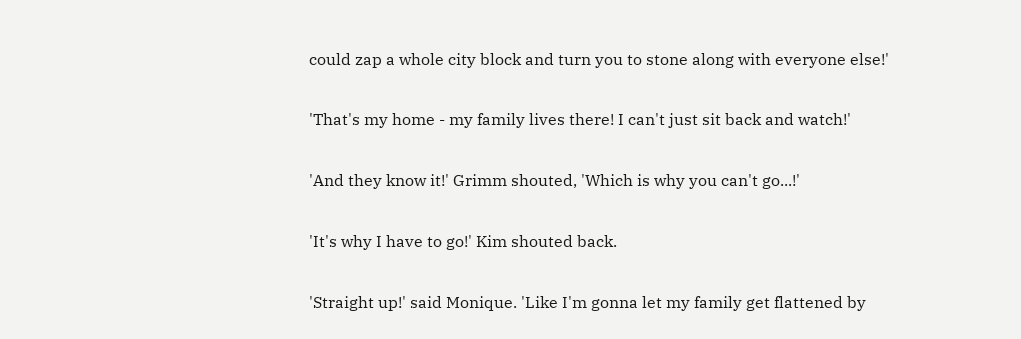could zap a whole city block and turn you to stone along with everyone else!'

'That's my home - my family lives there! I can't just sit back and watch!'

'And they know it!' Grimm shouted, 'Which is why you can't go...!'

'It's why I have to go!' Kim shouted back.

'Straight up!' said Monique. 'Like I'm gonna let my family get flattened by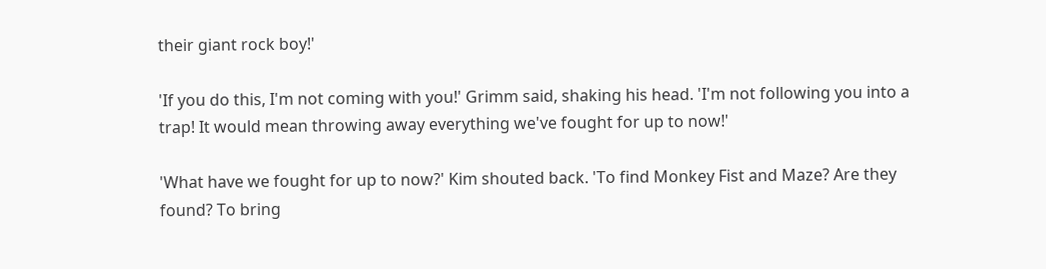their giant rock boy!'

'If you do this, I'm not coming with you!' Grimm said, shaking his head. 'I'm not following you into a trap! It would mean throwing away everything we've fought for up to now!'

'What have we fought for up to now?' Kim shouted back. 'To find Monkey Fist and Maze? Are they found? To bring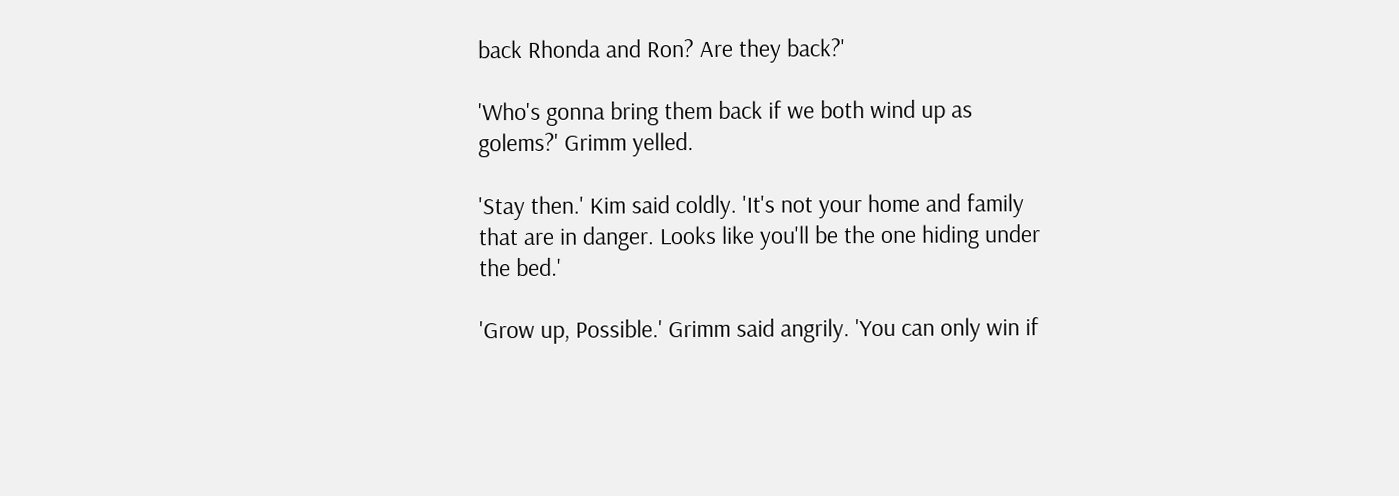back Rhonda and Ron? Are they back?'

'Who's gonna bring them back if we both wind up as golems?' Grimm yelled.

'Stay then.' Kim said coldly. 'It's not your home and family that are in danger. Looks like you'll be the one hiding under the bed.'

'Grow up, Possible.' Grimm said angrily. 'You can only win if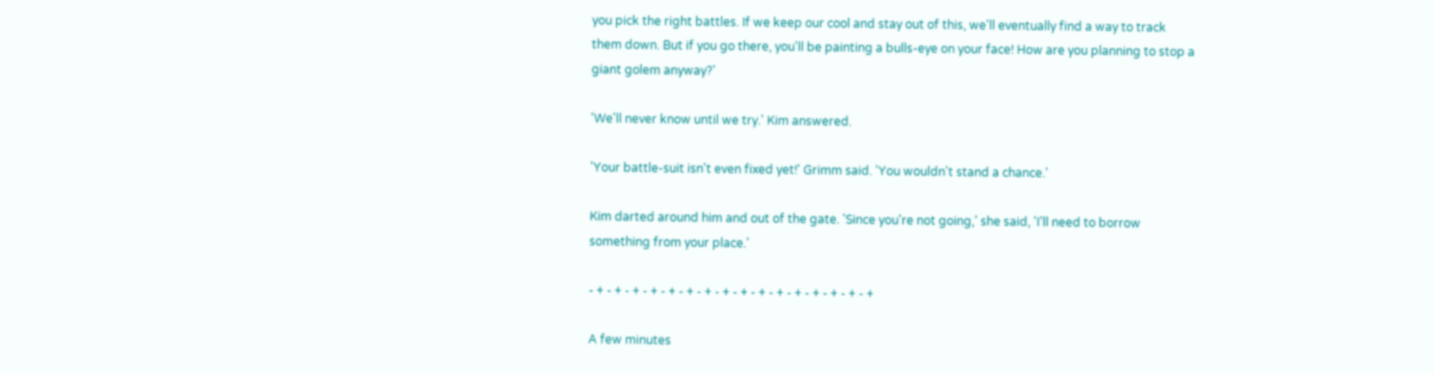you pick the right battles. If we keep our cool and stay out of this, we'll eventually find a way to track them down. But if you go there, you'll be painting a bulls-eye on your face! How are you planning to stop a giant golem anyway?'

'We'll never know until we try.' Kim answered.

'Your battle-suit isn't even fixed yet!' Grimm said. 'You wouldn't stand a chance.'

Kim darted around him and out of the gate. 'Since you're not going,' she said, 'I'll need to borrow something from your place.'

- + - + - + - + - + - + - + - + - + - + - + - + - + - + - + - +

A few minutes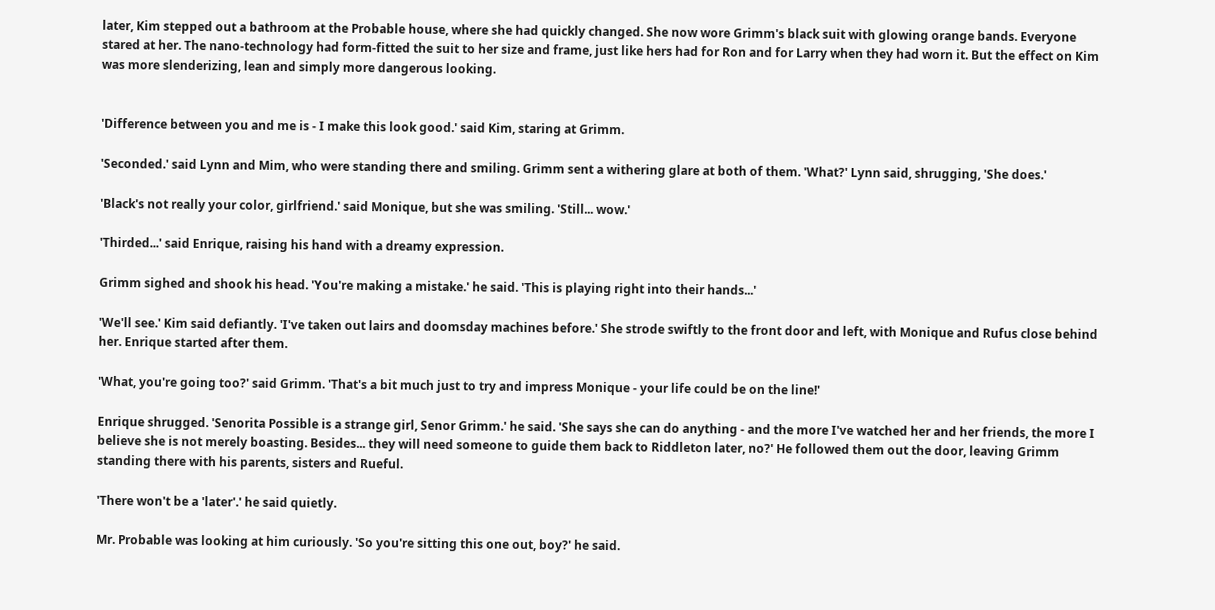later, Kim stepped out a bathroom at the Probable house, where she had quickly changed. She now wore Grimm's black suit with glowing orange bands. Everyone stared at her. The nano-technology had form-fitted the suit to her size and frame, just like hers had for Ron and for Larry when they had worn it. But the effect on Kim was more slenderizing, lean and simply more dangerous looking.


'Difference between you and me is - I make this look good.' said Kim, staring at Grimm.

'Seconded.' said Lynn and Mim, who were standing there and smiling. Grimm sent a withering glare at both of them. 'What?' Lynn said, shrugging, 'She does.'

'Black's not really your color, girlfriend.' said Monique, but she was smiling. 'Still... wow.'

'Thirded...' said Enrique, raising his hand with a dreamy expression.

Grimm sighed and shook his head. 'You're making a mistake.' he said. 'This is playing right into their hands...'

'We'll see.' Kim said defiantly. 'I've taken out lairs and doomsday machines before.' She strode swiftly to the front door and left, with Monique and Rufus close behind her. Enrique started after them.

'What, you're going too?' said Grimm. 'That's a bit much just to try and impress Monique - your life could be on the line!'

Enrique shrugged. 'Senorita Possible is a strange girl, Senor Grimm.' he said. 'She says she can do anything - and the more I've watched her and her friends, the more I believe she is not merely boasting. Besides... they will need someone to guide them back to Riddleton later, no?' He followed them out the door, leaving Grimm standing there with his parents, sisters and Rueful.

'There won't be a 'later'.' he said quietly.

Mr. Probable was looking at him curiously. 'So you're sitting this one out, boy?' he said.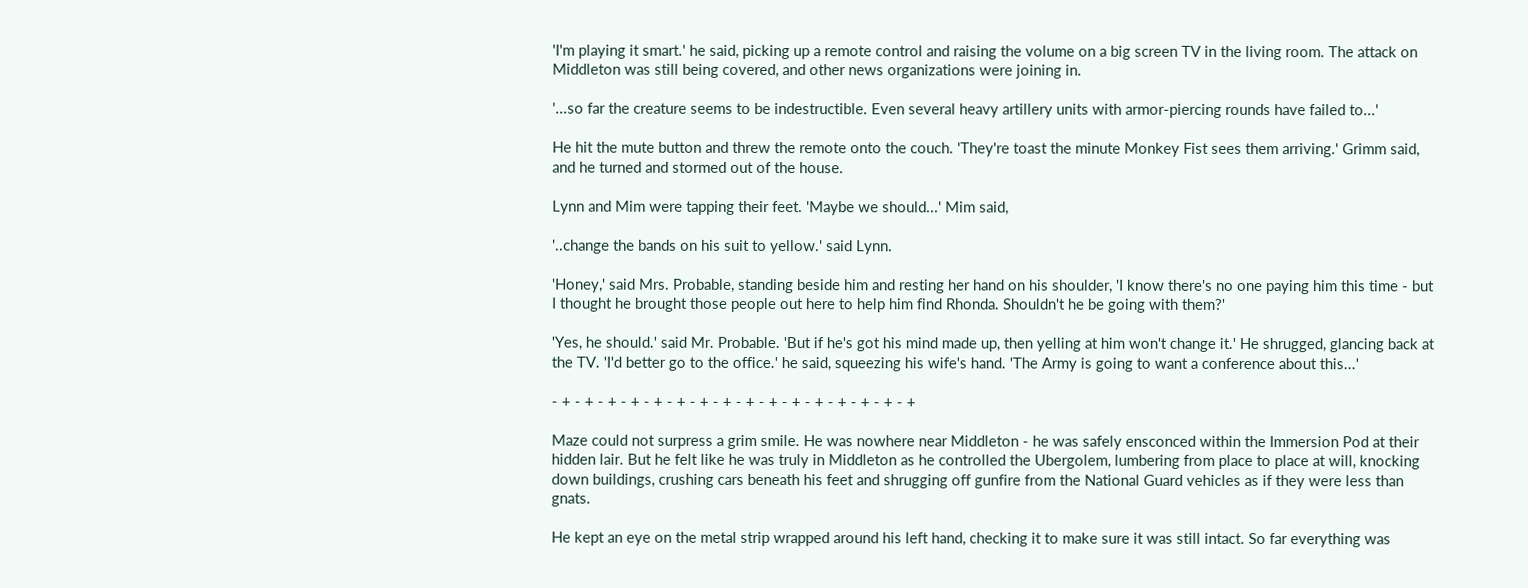'I'm playing it smart.' he said, picking up a remote control and raising the volume on a big screen TV in the living room. The attack on Middleton was still being covered, and other news organizations were joining in.

'...so far the creature seems to be indestructible. Even several heavy artillery units with armor-piercing rounds have failed to...'

He hit the mute button and threw the remote onto the couch. 'They're toast the minute Monkey Fist sees them arriving.' Grimm said, and he turned and stormed out of the house.

Lynn and Mim were tapping their feet. 'Maybe we should...' Mim said,

'..change the bands on his suit to yellow.' said Lynn.

'Honey,' said Mrs. Probable, standing beside him and resting her hand on his shoulder, 'I know there's no one paying him this time - but I thought he brought those people out here to help him find Rhonda. Shouldn't he be going with them?'

'Yes, he should.' said Mr. Probable. 'But if he's got his mind made up, then yelling at him won't change it.' He shrugged, glancing back at the TV. 'I'd better go to the office.' he said, squeezing his wife's hand. 'The Army is going to want a conference about this...'

- + - + - + - + - + - + - + - + - + - + - + - + - + - + - + - +

Maze could not surpress a grim smile. He was nowhere near Middleton - he was safely ensconced within the Immersion Pod at their hidden lair. But he felt like he was truly in Middleton as he controlled the Ubergolem, lumbering from place to place at will, knocking down buildings, crushing cars beneath his feet and shrugging off gunfire from the National Guard vehicles as if they were less than gnats.

He kept an eye on the metal strip wrapped around his left hand, checking it to make sure it was still intact. So far everything was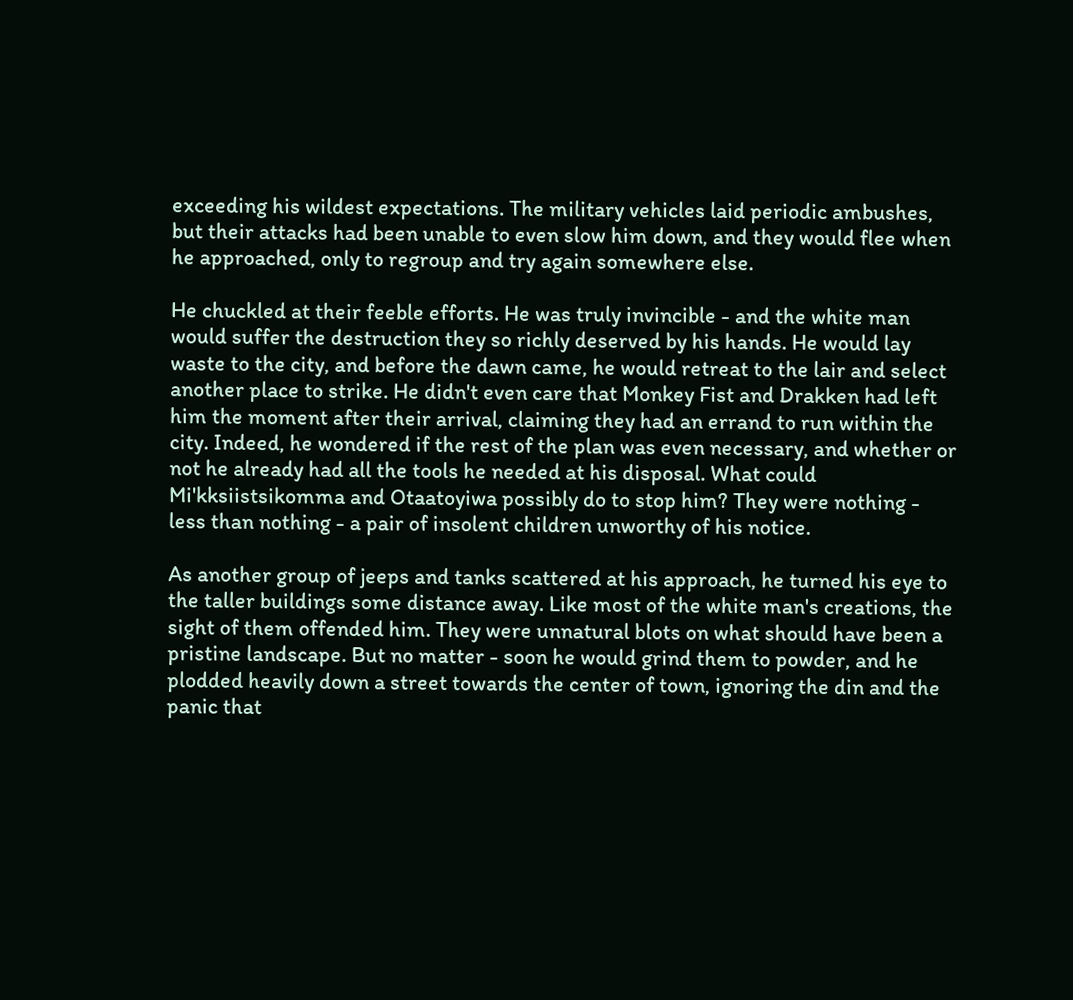exceeding his wildest expectations. The military vehicles laid periodic ambushes, but their attacks had been unable to even slow him down, and they would flee when he approached, only to regroup and try again somewhere else.

He chuckled at their feeble efforts. He was truly invincible - and the white man would suffer the destruction they so richly deserved by his hands. He would lay waste to the city, and before the dawn came, he would retreat to the lair and select another place to strike. He didn't even care that Monkey Fist and Drakken had left him the moment after their arrival, claiming they had an errand to run within the city. Indeed, he wondered if the rest of the plan was even necessary, and whether or not he already had all the tools he needed at his disposal. What could Mi'kksiistsikomma and Otaatoyiwa possibly do to stop him? They were nothing - less than nothing - a pair of insolent children unworthy of his notice.

As another group of jeeps and tanks scattered at his approach, he turned his eye to the taller buildings some distance away. Like most of the white man's creations, the sight of them offended him. They were unnatural blots on what should have been a pristine landscape. But no matter - soon he would grind them to powder, and he plodded heavily down a street towards the center of town, ignoring the din and the panic that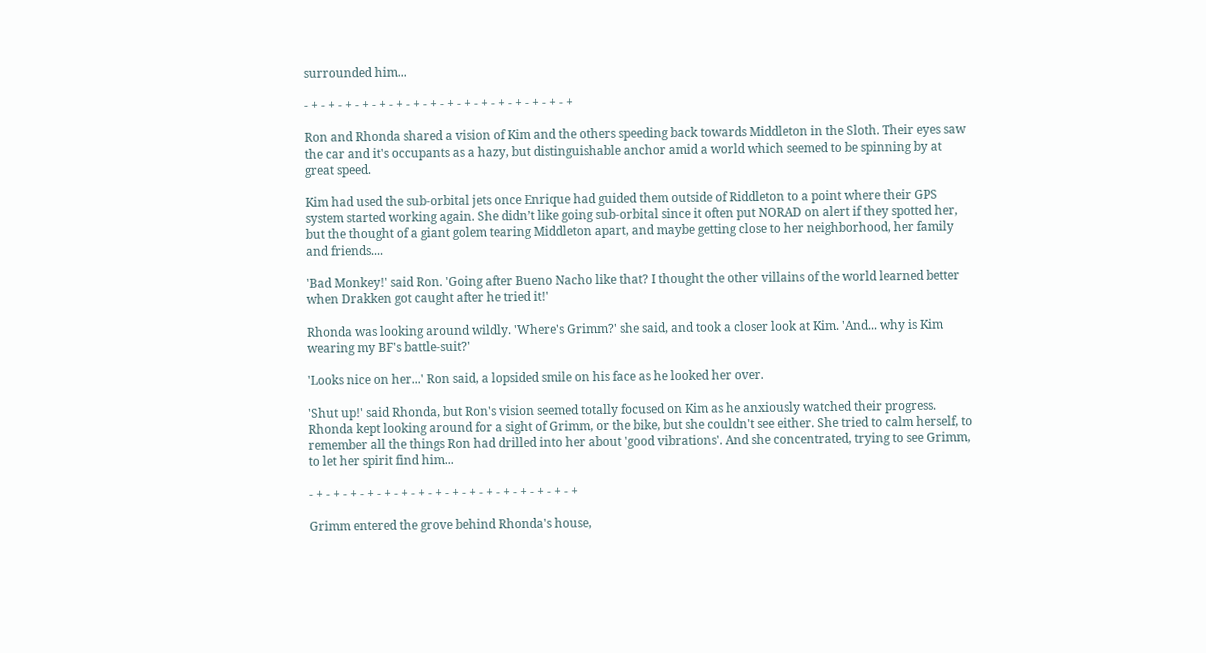surrounded him...

- + - + - + - + - + - + - + - + - + - + - + - + - + - + - + - +

Ron and Rhonda shared a vision of Kim and the others speeding back towards Middleton in the Sloth. Their eyes saw the car and it's occupants as a hazy, but distinguishable anchor amid a world which seemed to be spinning by at great speed.

Kim had used the sub-orbital jets once Enrique had guided them outside of Riddleton to a point where their GPS system started working again. She didn’t like going sub-orbital since it often put NORAD on alert if they spotted her, but the thought of a giant golem tearing Middleton apart, and maybe getting close to her neighborhood, her family and friends....

'Bad Monkey!' said Ron. 'Going after Bueno Nacho like that? I thought the other villains of the world learned better when Drakken got caught after he tried it!'

Rhonda was looking around wildly. 'Where's Grimm?' she said, and took a closer look at Kim. 'And... why is Kim wearing my BF's battle-suit?'

'Looks nice on her...' Ron said, a lopsided smile on his face as he looked her over.

'Shut up!' said Rhonda, but Ron's vision seemed totally focused on Kim as he anxiously watched their progress. Rhonda kept looking around for a sight of Grimm, or the bike, but she couldn't see either. She tried to calm herself, to remember all the things Ron had drilled into her about 'good vibrations'. And she concentrated, trying to see Grimm, to let her spirit find him...

- + - + - + - + - + - + - + - + - + - + - + - + - + - + - + - +

Grimm entered the grove behind Rhonda's house,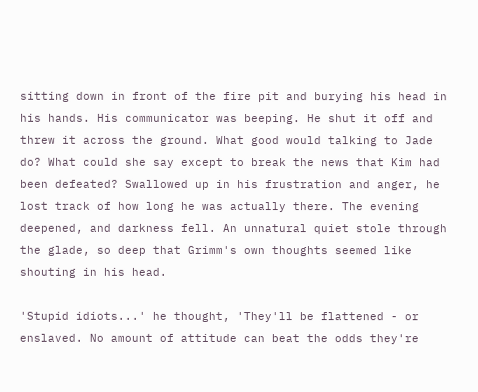sitting down in front of the fire pit and burying his head in his hands. His communicator was beeping. He shut it off and threw it across the ground. What good would talking to Jade do? What could she say except to break the news that Kim had been defeated? Swallowed up in his frustration and anger, he lost track of how long he was actually there. The evening deepened, and darkness fell. An unnatural quiet stole through the glade, so deep that Grimm's own thoughts seemed like shouting in his head.

'Stupid idiots...' he thought, 'They'll be flattened - or enslaved. No amount of attitude can beat the odds they're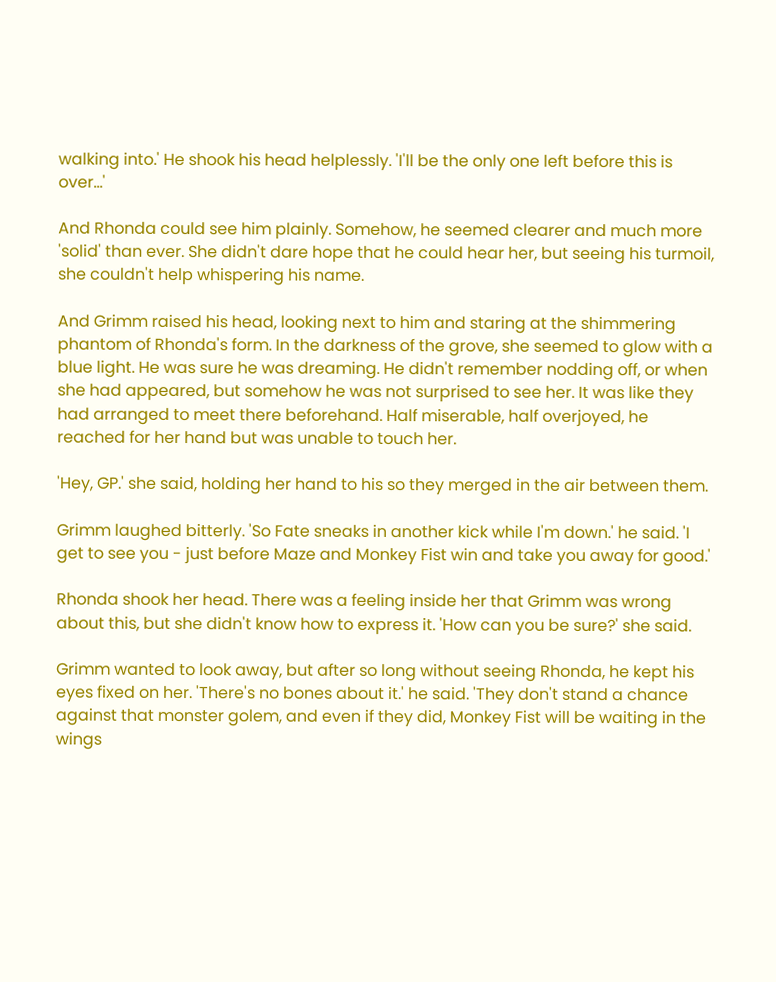walking into.' He shook his head helplessly. 'I'll be the only one left before this is over...'

And Rhonda could see him plainly. Somehow, he seemed clearer and much more 'solid' than ever. She didn't dare hope that he could hear her, but seeing his turmoil, she couldn't help whispering his name.

And Grimm raised his head, looking next to him and staring at the shimmering phantom of Rhonda's form. In the darkness of the grove, she seemed to glow with a blue light. He was sure he was dreaming. He didn't remember nodding off, or when she had appeared, but somehow he was not surprised to see her. It was like they had arranged to meet there beforehand. Half miserable, half overjoyed, he reached for her hand but was unable to touch her.

'Hey, GP.' she said, holding her hand to his so they merged in the air between them.

Grimm laughed bitterly. 'So Fate sneaks in another kick while I'm down.' he said. 'I get to see you - just before Maze and Monkey Fist win and take you away for good.'

Rhonda shook her head. There was a feeling inside her that Grimm was wrong about this, but she didn't know how to express it. 'How can you be sure?' she said.

Grimm wanted to look away, but after so long without seeing Rhonda, he kept his eyes fixed on her. 'There's no bones about it.' he said. 'They don't stand a chance against that monster golem, and even if they did, Monkey Fist will be waiting in the wings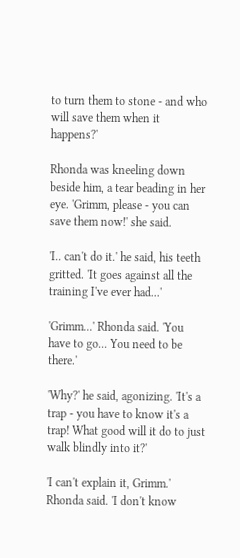to turn them to stone - and who will save them when it happens?'

Rhonda was kneeling down beside him, a tear beading in her eye. 'Grimm, please - you can save them now!' she said.

'I.. can't do it.' he said, his teeth gritted. 'It goes against all the training I've ever had...'

'Grimm...' Rhonda said. 'You have to go... You need to be there.'

'Why?' he said, agonizing. 'It's a trap - you have to know it's a trap! What good will it do to just walk blindly into it?'

'I can't explain it, Grimm.' Rhonda said. 'I don't know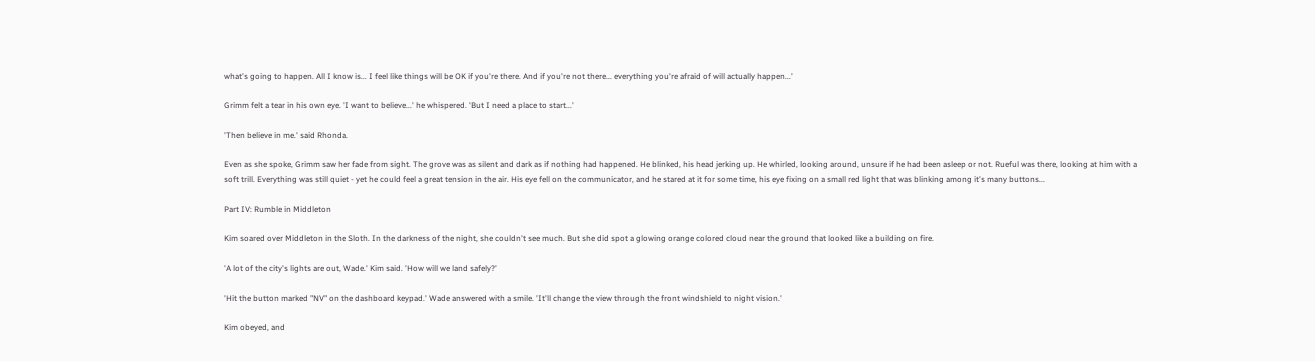what's going to happen. All I know is... I feel like things will be OK if you're there. And if you're not there... everything you're afraid of will actually happen...'

Grimm felt a tear in his own eye. 'I want to believe...' he whispered. 'But I need a place to start...'

'Then believe in me.' said Rhonda.

Even as she spoke, Grimm saw her fade from sight. The grove was as silent and dark as if nothing had happened. He blinked, his head jerking up. He whirled, looking around, unsure if he had been asleep or not. Rueful was there, looking at him with a soft trill. Everything was still quiet - yet he could feel a great tension in the air. His eye fell on the communicator, and he stared at it for some time, his eye fixing on a small red light that was blinking among it's many buttons...

Part IV: Rumble in Middleton

Kim soared over Middleton in the Sloth. In the darkness of the night, she couldn't see much. But she did spot a glowing orange colored cloud near the ground that looked like a building on fire.

'A lot of the city's lights are out, Wade.' Kim said. 'How will we land safely?'

'Hit the button marked "NV" on the dashboard keypad.' Wade answered with a smile. 'It'll change the view through the front windshield to night vision.'

Kim obeyed, and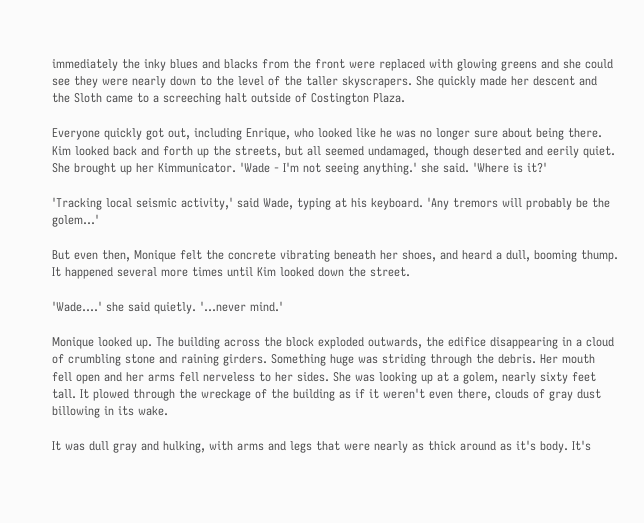immediately the inky blues and blacks from the front were replaced with glowing greens and she could see they were nearly down to the level of the taller skyscrapers. She quickly made her descent and the Sloth came to a screeching halt outside of Costington Plaza.

Everyone quickly got out, including Enrique, who looked like he was no longer sure about being there. Kim looked back and forth up the streets, but all seemed undamaged, though deserted and eerily quiet. She brought up her Kimmunicator. 'Wade - I'm not seeing anything.' she said. 'Where is it?'

'Tracking local seismic activity,' said Wade, typing at his keyboard. 'Any tremors will probably be the golem...'

But even then, Monique felt the concrete vibrating beneath her shoes, and heard a dull, booming thump. It happened several more times until Kim looked down the street.

'Wade....' she said quietly. '...never mind.'

Monique looked up. The building across the block exploded outwards, the edifice disappearing in a cloud of crumbling stone and raining girders. Something huge was striding through the debris. Her mouth fell open and her arms fell nerveless to her sides. She was looking up at a golem, nearly sixty feet tall. It plowed through the wreckage of the building as if it weren't even there, clouds of gray dust billowing in its wake.

It was dull gray and hulking, with arms and legs that were nearly as thick around as it's body. It's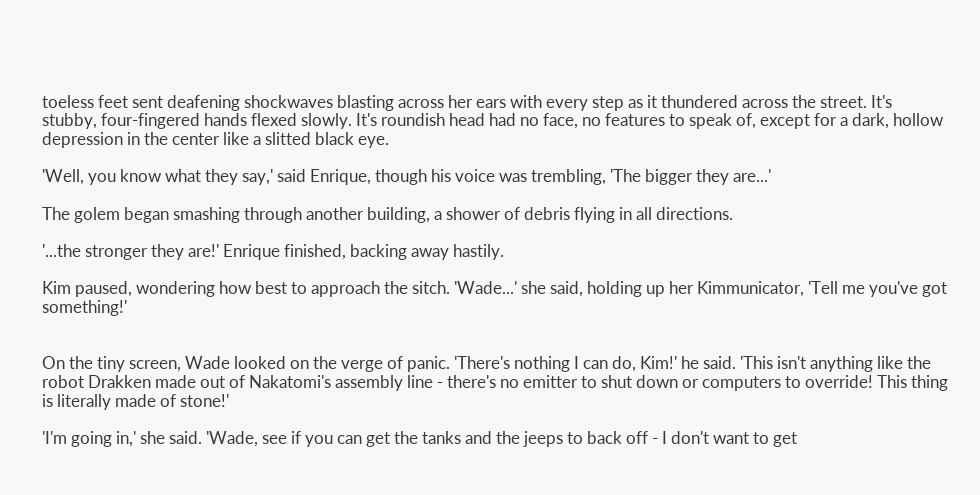toeless feet sent deafening shockwaves blasting across her ears with every step as it thundered across the street. It's stubby, four-fingered hands flexed slowly. It's roundish head had no face, no features to speak of, except for a dark, hollow depression in the center like a slitted black eye.

'Well, you know what they say,' said Enrique, though his voice was trembling, 'The bigger they are...'

The golem began smashing through another building, a shower of debris flying in all directions.

'...the stronger they are!' Enrique finished, backing away hastily.

Kim paused, wondering how best to approach the sitch. 'Wade...' she said, holding up her Kimmunicator, 'Tell me you've got something!'


On the tiny screen, Wade looked on the verge of panic. 'There's nothing I can do, Kim!' he said. 'This isn't anything like the robot Drakken made out of Nakatomi's assembly line - there's no emitter to shut down or computers to override! This thing is literally made of stone!'

'I'm going in,' she said. 'Wade, see if you can get the tanks and the jeeps to back off - I don't want to get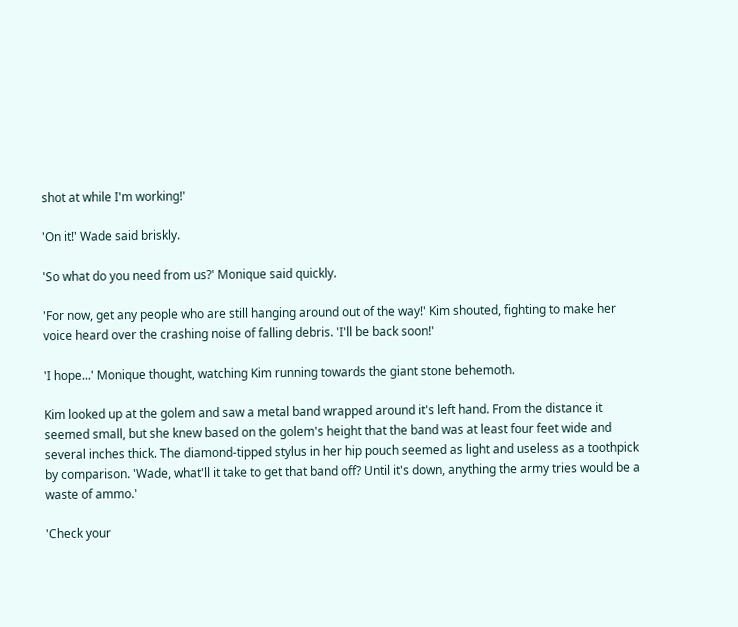shot at while I'm working!'

'On it!' Wade said briskly.

'So what do you need from us?' Monique said quickly.

'For now, get any people who are still hanging around out of the way!' Kim shouted, fighting to make her voice heard over the crashing noise of falling debris. 'I'll be back soon!'

'I hope...' Monique thought, watching Kim running towards the giant stone behemoth.

Kim looked up at the golem and saw a metal band wrapped around it's left hand. From the distance it seemed small, but she knew based on the golem's height that the band was at least four feet wide and several inches thick. The diamond-tipped stylus in her hip pouch seemed as light and useless as a toothpick by comparison. 'Wade, what'll it take to get that band off? Until it's down, anything the army tries would be a waste of ammo.'

'Check your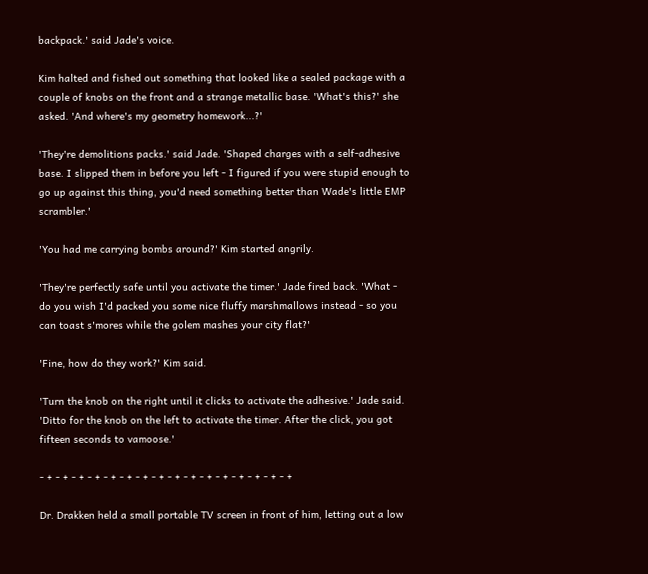backpack.' said Jade's voice.

Kim halted and fished out something that looked like a sealed package with a couple of knobs on the front and a strange metallic base. 'What's this?' she asked. 'And where's my geometry homework...?'

'They're demolitions packs.' said Jade. 'Shaped charges with a self-adhesive base. I slipped them in before you left - I figured if you were stupid enough to go up against this thing, you'd need something better than Wade's little EMP scrambler.'

'You had me carrying bombs around?' Kim started angrily.

'They're perfectly safe until you activate the timer.' Jade fired back. 'What - do you wish I'd packed you some nice fluffy marshmallows instead - so you can toast s'mores while the golem mashes your city flat?'

'Fine, how do they work?' Kim said.

'Turn the knob on the right until it clicks to activate the adhesive.' Jade said. 'Ditto for the knob on the left to activate the timer. After the click, you got fifteen seconds to vamoose.'

- + - + - + - + - + - + - + - + - + - + - + - + - + - + - + - +

Dr. Drakken held a small portable TV screen in front of him, letting out a low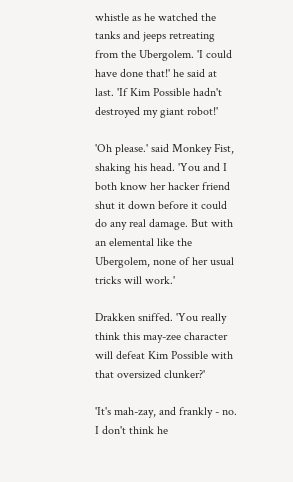whistle as he watched the tanks and jeeps retreating from the Ubergolem. 'I could have done that!' he said at last. 'If Kim Possible hadn't destroyed my giant robot!'

'Oh please.' said Monkey Fist, shaking his head. 'You and I both know her hacker friend shut it down before it could do any real damage. But with an elemental like the Ubergolem, none of her usual tricks will work.'

Drakken sniffed. 'You really think this may-zee character will defeat Kim Possible with that oversized clunker?'

'It's mah-zay, and frankly - no. I don't think he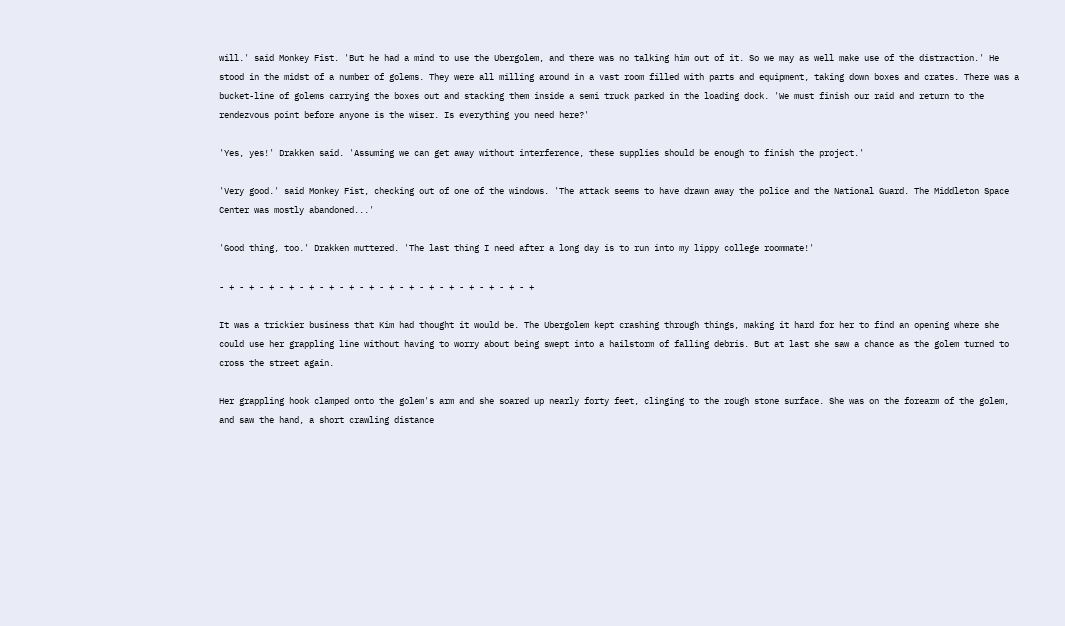will.' said Monkey Fist. 'But he had a mind to use the Ubergolem, and there was no talking him out of it. So we may as well make use of the distraction.' He stood in the midst of a number of golems. They were all milling around in a vast room filled with parts and equipment, taking down boxes and crates. There was a bucket-line of golems carrying the boxes out and stacking them inside a semi truck parked in the loading dock. 'We must finish our raid and return to the rendezvous point before anyone is the wiser. Is everything you need here?'

'Yes, yes!' Drakken said. 'Assuming we can get away without interference, these supplies should be enough to finish the project.'

'Very good.' said Monkey Fist, checking out of one of the windows. 'The attack seems to have drawn away the police and the National Guard. The Middleton Space Center was mostly abandoned...'

'Good thing, too.' Drakken muttered. 'The last thing I need after a long day is to run into my lippy college roommate!'

- + - + - + - + - + - + - + - + - + - + - + - + - + - + - + - +

It was a trickier business that Kim had thought it would be. The Ubergolem kept crashing through things, making it hard for her to find an opening where she could use her grappling line without having to worry about being swept into a hailstorm of falling debris. But at last she saw a chance as the golem turned to cross the street again.

Her grappling hook clamped onto the golem's arm and she soared up nearly forty feet, clinging to the rough stone surface. She was on the forearm of the golem, and saw the hand, a short crawling distance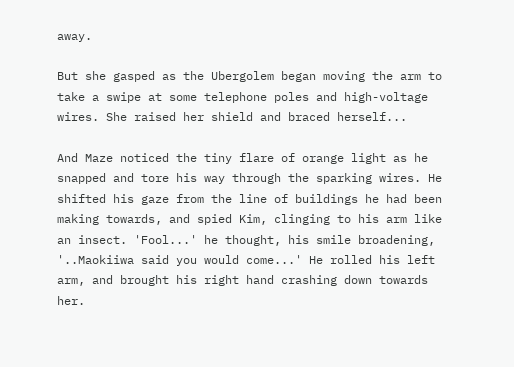away.

But she gasped as the Ubergolem began moving the arm to take a swipe at some telephone poles and high-voltage wires. She raised her shield and braced herself...

And Maze noticed the tiny flare of orange light as he snapped and tore his way through the sparking wires. He shifted his gaze from the line of buildings he had been making towards, and spied Kim, clinging to his arm like an insect. 'Fool...' he thought, his smile broadening, '..Maokiiwa said you would come...' He rolled his left arm, and brought his right hand crashing down towards her.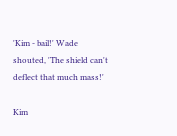'Kim - bail!' Wade shouted, 'The shield can't deflect that much mass!'

Kim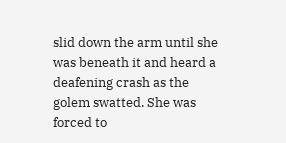slid down the arm until she was beneath it and heard a deafening crash as the golem swatted. She was forced to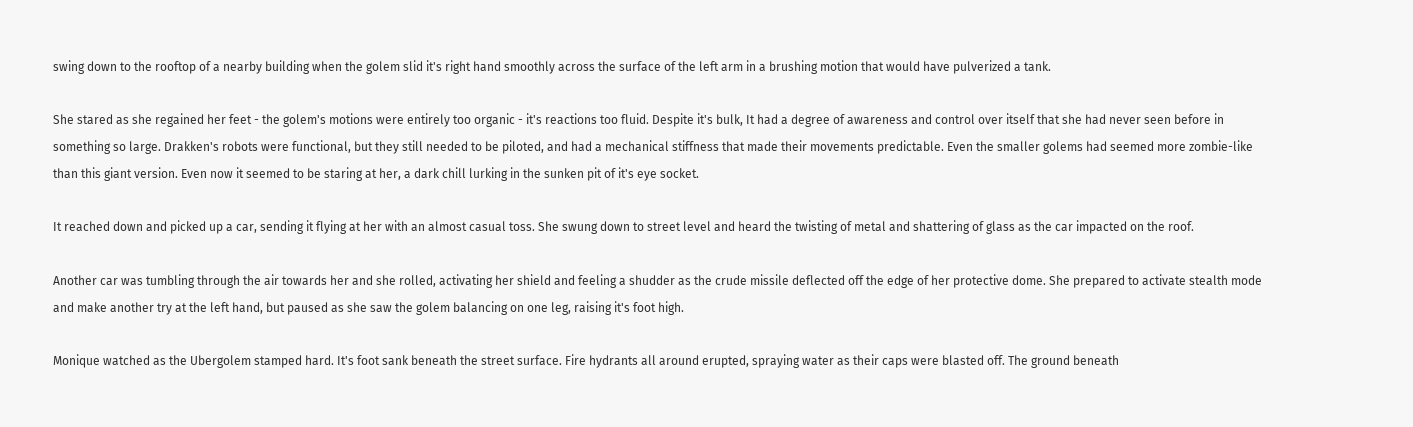swing down to the rooftop of a nearby building when the golem slid it's right hand smoothly across the surface of the left arm in a brushing motion that would have pulverized a tank.

She stared as she regained her feet - the golem's motions were entirely too organic - it's reactions too fluid. Despite it's bulk, It had a degree of awareness and control over itself that she had never seen before in something so large. Drakken's robots were functional, but they still needed to be piloted, and had a mechanical stiffness that made their movements predictable. Even the smaller golems had seemed more zombie-like than this giant version. Even now it seemed to be staring at her, a dark chill lurking in the sunken pit of it's eye socket.

It reached down and picked up a car, sending it flying at her with an almost casual toss. She swung down to street level and heard the twisting of metal and shattering of glass as the car impacted on the roof.

Another car was tumbling through the air towards her and she rolled, activating her shield and feeling a shudder as the crude missile deflected off the edge of her protective dome. She prepared to activate stealth mode and make another try at the left hand, but paused as she saw the golem balancing on one leg, raising it's foot high.

Monique watched as the Ubergolem stamped hard. It's foot sank beneath the street surface. Fire hydrants all around erupted, spraying water as their caps were blasted off. The ground beneath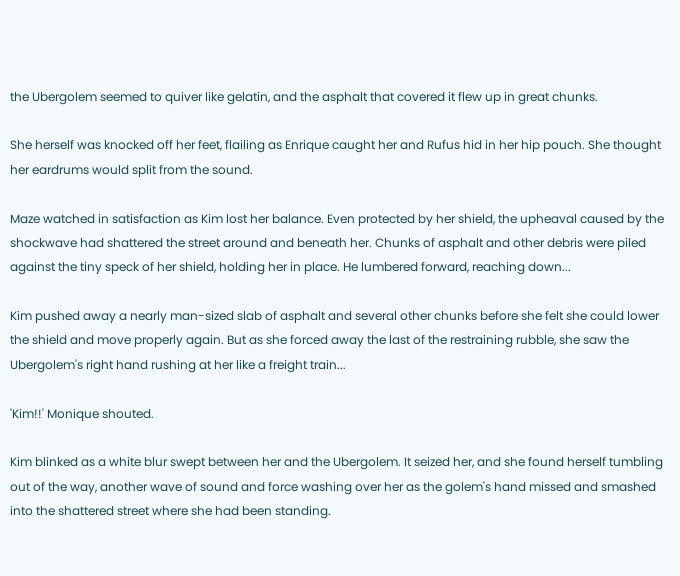the Ubergolem seemed to quiver like gelatin, and the asphalt that covered it flew up in great chunks.

She herself was knocked off her feet, flailing as Enrique caught her and Rufus hid in her hip pouch. She thought her eardrums would split from the sound.

Maze watched in satisfaction as Kim lost her balance. Even protected by her shield, the upheaval caused by the shockwave had shattered the street around and beneath her. Chunks of asphalt and other debris were piled against the tiny speck of her shield, holding her in place. He lumbered forward, reaching down...

Kim pushed away a nearly man-sized slab of asphalt and several other chunks before she felt she could lower the shield and move properly again. But as she forced away the last of the restraining rubble, she saw the Ubergolem's right hand rushing at her like a freight train...

'Kim!!' Monique shouted.

Kim blinked as a white blur swept between her and the Ubergolem. It seized her, and she found herself tumbling out of the way, another wave of sound and force washing over her as the golem's hand missed and smashed into the shattered street where she had been standing.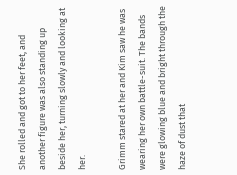She rolled and got to her feet, and another figure was also standing up beside her, turning slowly and looking at her.

Grimm stared at her and Kim saw he was wearing her own battle-suit. The bands were glowing blue and bright through the haze of dust that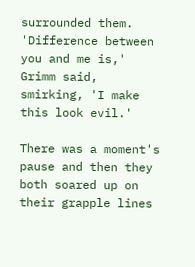surrounded them. 'Difference between you and me is,' Grimm said, smirking, 'I make this look evil.'

There was a moment's pause and then they both soared up on their grapple lines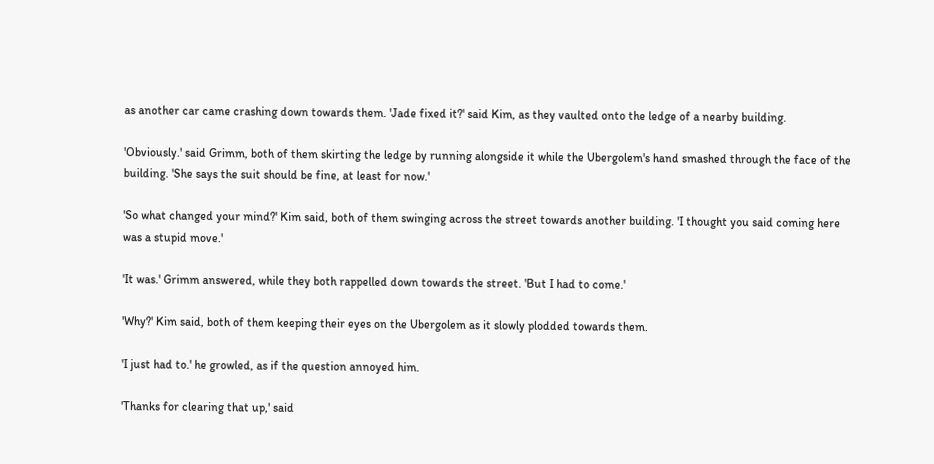as another car came crashing down towards them. 'Jade fixed it?' said Kim, as they vaulted onto the ledge of a nearby building.

'Obviously.' said Grimm, both of them skirting the ledge by running alongside it while the Ubergolem's hand smashed through the face of the building. 'She says the suit should be fine, at least for now.'

'So what changed your mind?' Kim said, both of them swinging across the street towards another building. 'I thought you said coming here was a stupid move.'

'It was.' Grimm answered, while they both rappelled down towards the street. 'But I had to come.'

'Why?' Kim said, both of them keeping their eyes on the Ubergolem as it slowly plodded towards them.

'I just had to.' he growled, as if the question annoyed him.

'Thanks for clearing that up,' said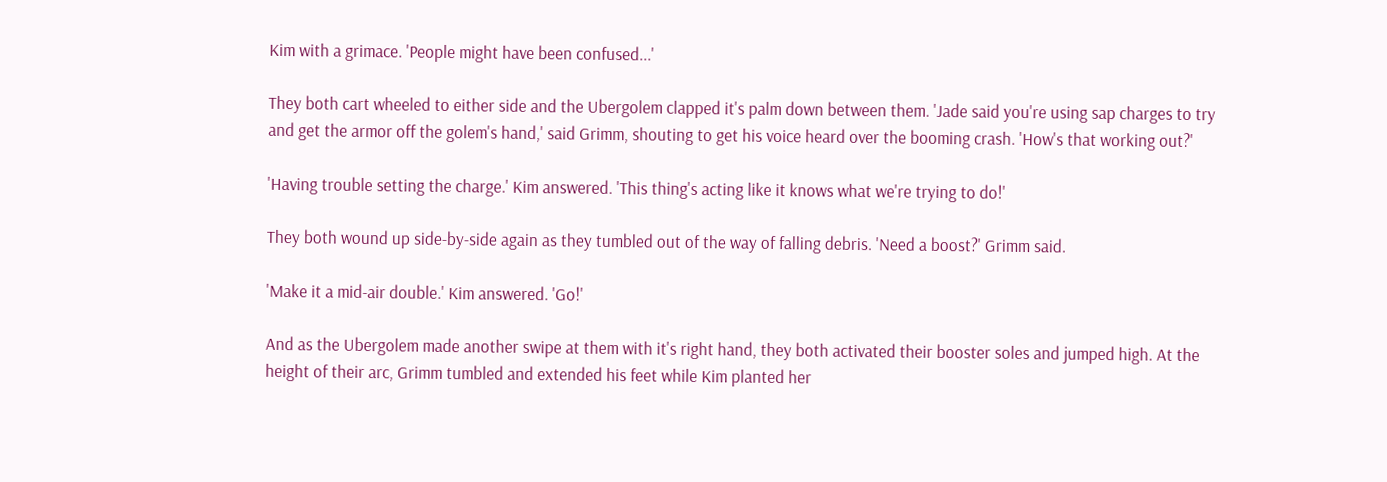Kim with a grimace. 'People might have been confused...'

They both cart wheeled to either side and the Ubergolem clapped it's palm down between them. 'Jade said you're using sap charges to try and get the armor off the golem's hand,' said Grimm, shouting to get his voice heard over the booming crash. 'How's that working out?'

'Having trouble setting the charge.' Kim answered. 'This thing's acting like it knows what we're trying to do!'

They both wound up side-by-side again as they tumbled out of the way of falling debris. 'Need a boost?' Grimm said.

'Make it a mid-air double.' Kim answered. 'Go!'

And as the Ubergolem made another swipe at them with it's right hand, they both activated their booster soles and jumped high. At the height of their arc, Grimm tumbled and extended his feet while Kim planted her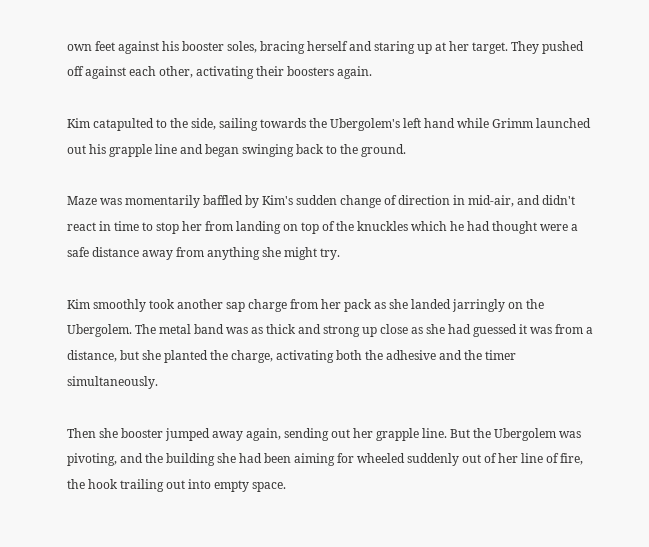own feet against his booster soles, bracing herself and staring up at her target. They pushed off against each other, activating their boosters again.

Kim catapulted to the side, sailing towards the Ubergolem's left hand while Grimm launched out his grapple line and began swinging back to the ground.

Maze was momentarily baffled by Kim's sudden change of direction in mid-air, and didn't react in time to stop her from landing on top of the knuckles which he had thought were a safe distance away from anything she might try.

Kim smoothly took another sap charge from her pack as she landed jarringly on the Ubergolem. The metal band was as thick and strong up close as she had guessed it was from a distance, but she planted the charge, activating both the adhesive and the timer simultaneously.

Then she booster jumped away again, sending out her grapple line. But the Ubergolem was pivoting, and the building she had been aiming for wheeled suddenly out of her line of fire, the hook trailing out into empty space.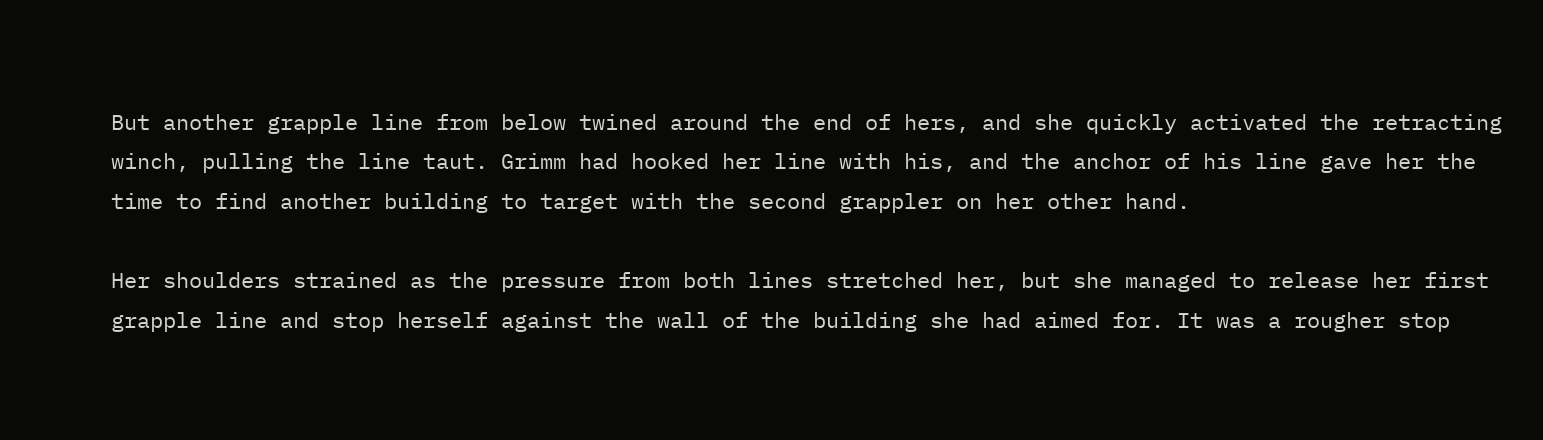But another grapple line from below twined around the end of hers, and she quickly activated the retracting winch, pulling the line taut. Grimm had hooked her line with his, and the anchor of his line gave her the time to find another building to target with the second grappler on her other hand.

Her shoulders strained as the pressure from both lines stretched her, but she managed to release her first grapple line and stop herself against the wall of the building she had aimed for. It was a rougher stop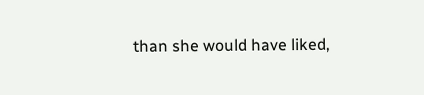than she would have liked,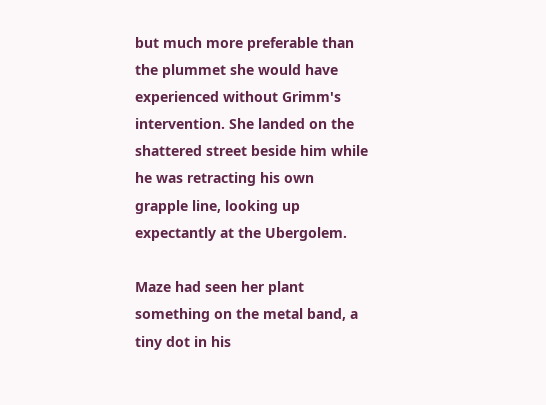but much more preferable than the plummet she would have experienced without Grimm's intervention. She landed on the shattered street beside him while he was retracting his own grapple line, looking up expectantly at the Ubergolem.

Maze had seen her plant something on the metal band, a tiny dot in his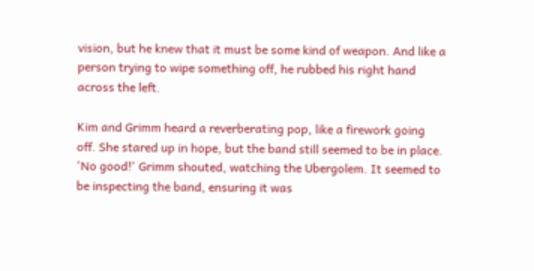vision, but he knew that it must be some kind of weapon. And like a person trying to wipe something off, he rubbed his right hand across the left.

Kim and Grimm heard a reverberating pop, like a firework going off. She stared up in hope, but the band still seemed to be in place. 'No good!' Grimm shouted, watching the Ubergolem. It seemed to be inspecting the band, ensuring it was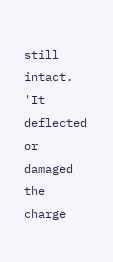still intact. 'It deflected or damaged the charge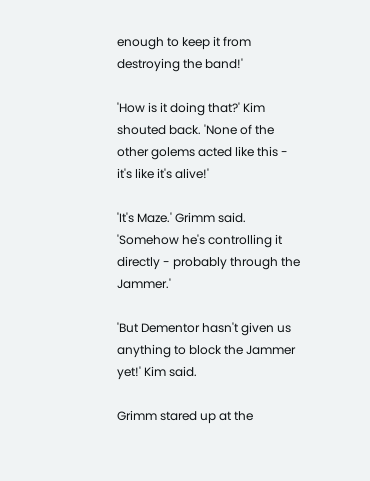enough to keep it from destroying the band!'

'How is it doing that?' Kim shouted back. 'None of the other golems acted like this - it's like it's alive!'

'It's Maze.' Grimm said. 'Somehow he's controlling it directly - probably through the Jammer.'

'But Dementor hasn't given us anything to block the Jammer yet!' Kim said.

Grimm stared up at the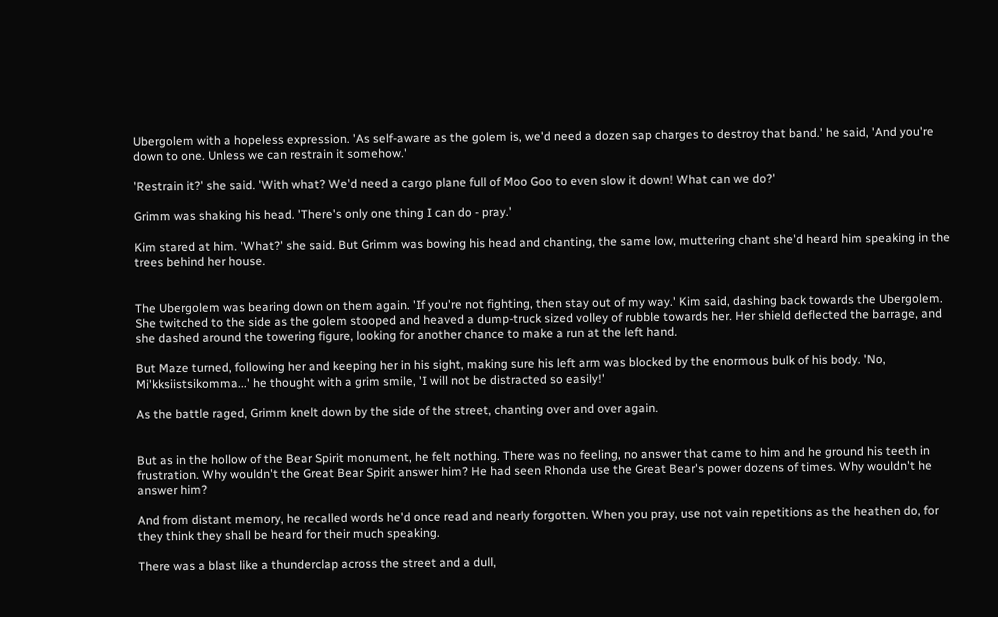Ubergolem with a hopeless expression. 'As self-aware as the golem is, we'd need a dozen sap charges to destroy that band.' he said, 'And you're down to one. Unless we can restrain it somehow.'

'Restrain it?' she said. 'With what? We'd need a cargo plane full of Moo Goo to even slow it down! What can we do?'

Grimm was shaking his head. 'There's only one thing I can do - pray.'

Kim stared at him. 'What?' she said. But Grimm was bowing his head and chanting, the same low, muttering chant she'd heard him speaking in the trees behind her house.


The Ubergolem was bearing down on them again. 'If you're not fighting, then stay out of my way.' Kim said, dashing back towards the Ubergolem. She twitched to the side as the golem stooped and heaved a dump-truck sized volley of rubble towards her. Her shield deflected the barrage, and she dashed around the towering figure, looking for another chance to make a run at the left hand.

But Maze turned, following her and keeping her in his sight, making sure his left arm was blocked by the enormous bulk of his body. 'No, Mi'kksiistsikomma...' he thought with a grim smile, 'I will not be distracted so easily!'

As the battle raged, Grimm knelt down by the side of the street, chanting over and over again.


But as in the hollow of the Bear Spirit monument, he felt nothing. There was no feeling, no answer that came to him and he ground his teeth in frustration. Why wouldn't the Great Bear Spirit answer him? He had seen Rhonda use the Great Bear's power dozens of times. Why wouldn't he answer him?

And from distant memory, he recalled words he'd once read and nearly forgotten. When you pray, use not vain repetitions as the heathen do, for they think they shall be heard for their much speaking.

There was a blast like a thunderclap across the street and a dull,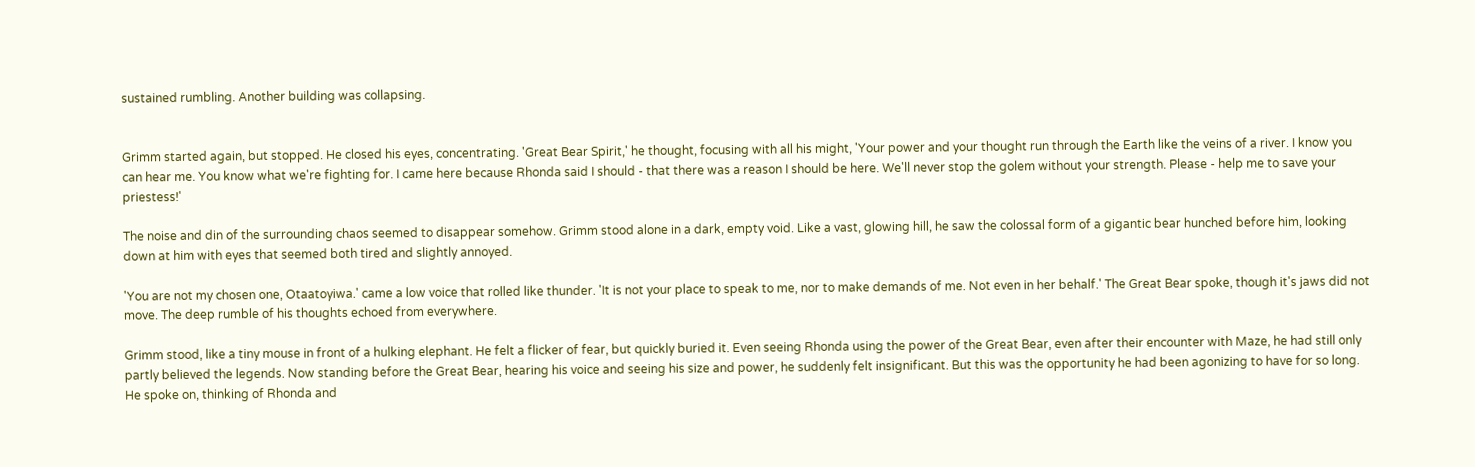sustained rumbling. Another building was collapsing.


Grimm started again, but stopped. He closed his eyes, concentrating. 'Great Bear Spirit,' he thought, focusing with all his might, 'Your power and your thought run through the Earth like the veins of a river. I know you can hear me. You know what we're fighting for. I came here because Rhonda said I should - that there was a reason I should be here. We'll never stop the golem without your strength. Please - help me to save your priestess!'

The noise and din of the surrounding chaos seemed to disappear somehow. Grimm stood alone in a dark, empty void. Like a vast, glowing hill, he saw the colossal form of a gigantic bear hunched before him, looking down at him with eyes that seemed both tired and slightly annoyed.

'You are not my chosen one, Otaatoyiwa.' came a low voice that rolled like thunder. 'It is not your place to speak to me, nor to make demands of me. Not even in her behalf.' The Great Bear spoke, though it's jaws did not move. The deep rumble of his thoughts echoed from everywhere.

Grimm stood, like a tiny mouse in front of a hulking elephant. He felt a flicker of fear, but quickly buried it. Even seeing Rhonda using the power of the Great Bear, even after their encounter with Maze, he had still only partly believed the legends. Now standing before the Great Bear, hearing his voice and seeing his size and power, he suddenly felt insignificant. But this was the opportunity he had been agonizing to have for so long. He spoke on, thinking of Rhonda and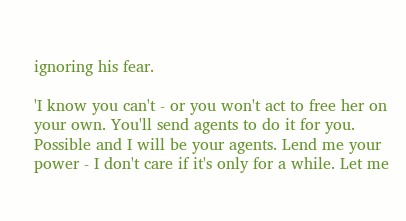ignoring his fear.

'I know you can't - or you won't act to free her on your own. You'll send agents to do it for you. Possible and I will be your agents. Lend me your power - I don't care if it's only for a while. Let me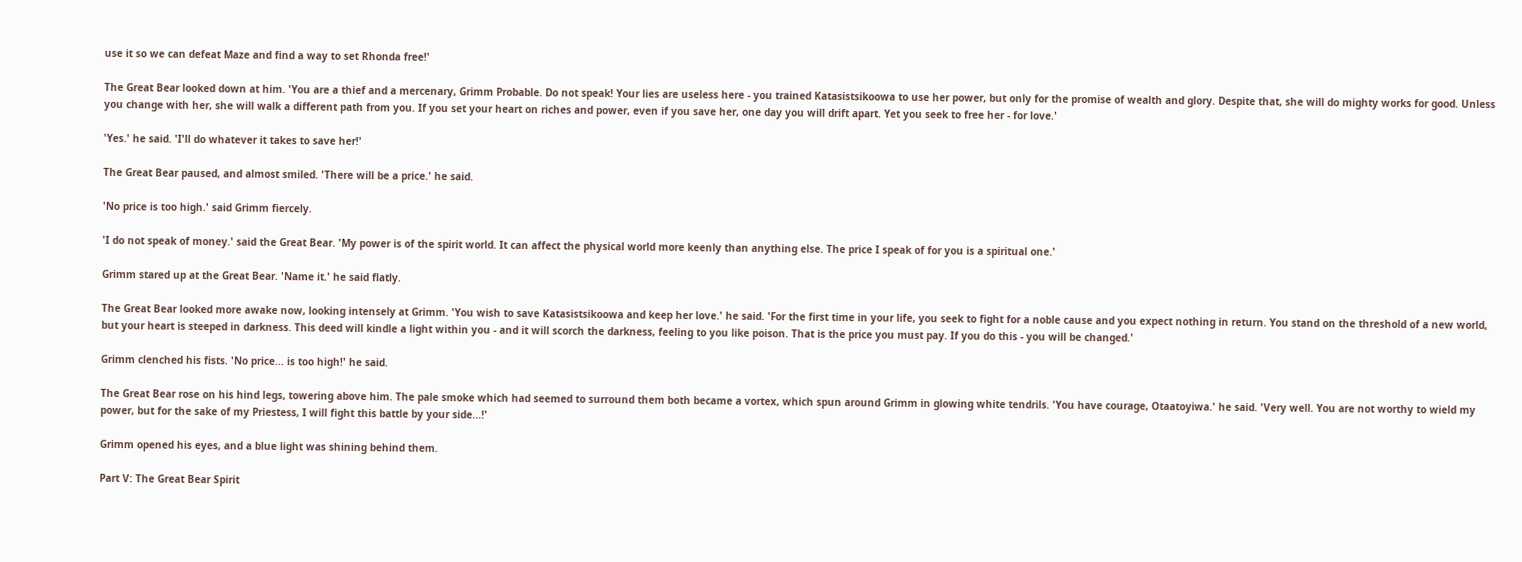use it so we can defeat Maze and find a way to set Rhonda free!'

The Great Bear looked down at him. 'You are a thief and a mercenary, Grimm Probable. Do not speak! Your lies are useless here - you trained Katasistsikoowa to use her power, but only for the promise of wealth and glory. Despite that, she will do mighty works for good. Unless you change with her, she will walk a different path from you. If you set your heart on riches and power, even if you save her, one day you will drift apart. Yet you seek to free her - for love.'

'Yes.' he said. 'I'll do whatever it takes to save her!'

The Great Bear paused, and almost smiled. 'There will be a price.' he said.

'No price is too high.' said Grimm fiercely.

'I do not speak of money.' said the Great Bear. 'My power is of the spirit world. It can affect the physical world more keenly than anything else. The price I speak of for you is a spiritual one.'

Grimm stared up at the Great Bear. 'Name it.' he said flatly.

The Great Bear looked more awake now, looking intensely at Grimm. 'You wish to save Katasistsikoowa and keep her love.' he said. 'For the first time in your life, you seek to fight for a noble cause and you expect nothing in return. You stand on the threshold of a new world, but your heart is steeped in darkness. This deed will kindle a light within you - and it will scorch the darkness, feeling to you like poison. That is the price you must pay. If you do this - you will be changed.'

Grimm clenched his fists. 'No price... is too high!' he said.

The Great Bear rose on his hind legs, towering above him. The pale smoke which had seemed to surround them both became a vortex, which spun around Grimm in glowing white tendrils. 'You have courage, Otaatoyiwa.' he said. 'Very well. You are not worthy to wield my power, but for the sake of my Priestess, I will fight this battle by your side...!'

Grimm opened his eyes, and a blue light was shining behind them.

Part V: The Great Bear Spirit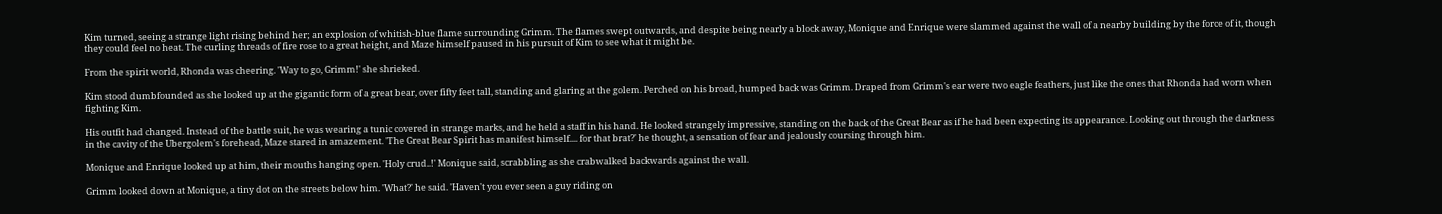Kim turned, seeing a strange light rising behind her; an explosion of whitish-blue flame surrounding Grimm. The flames swept outwards, and despite being nearly a block away, Monique and Enrique were slammed against the wall of a nearby building by the force of it, though they could feel no heat. The curling threads of fire rose to a great height, and Maze himself paused in his pursuit of Kim to see what it might be.

From the spirit world, Rhonda was cheering. 'Way to go, Grimm!' she shrieked.

Kim stood dumbfounded as she looked up at the gigantic form of a great bear, over fifty feet tall, standing and glaring at the golem. Perched on his broad, humped back was Grimm. Draped from Grimm's ear were two eagle feathers, just like the ones that Rhonda had worn when fighting Kim.

His outfit had changed. Instead of the battle suit, he was wearing a tunic covered in strange marks, and he held a staff in his hand. He looked strangely impressive, standing on the back of the Great Bear as if he had been expecting its appearance. Looking out through the darkness in the cavity of the Ubergolem's forehead, Maze stared in amazement. 'The Great Bear Spirit has manifest himself.... for that brat?' he thought, a sensation of fear and jealously coursing through him.

Monique and Enrique looked up at him, their mouths hanging open. 'Holy crud..!' Monique said, scrabbling as she crabwalked backwards against the wall.

Grimm looked down at Monique, a tiny dot on the streets below him. 'What?' he said. 'Haven't you ever seen a guy riding on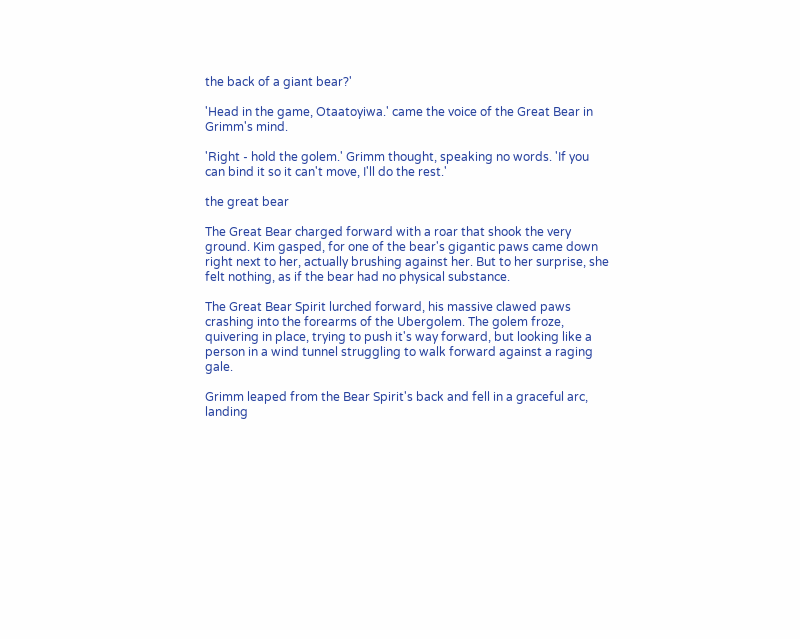the back of a giant bear?'

'Head in the game, Otaatoyiwa.' came the voice of the Great Bear in Grimm's mind.

'Right - hold the golem.' Grimm thought, speaking no words. 'If you can bind it so it can't move, I'll do the rest.'

the great bear

The Great Bear charged forward with a roar that shook the very ground. Kim gasped, for one of the bear's gigantic paws came down right next to her, actually brushing against her. But to her surprise, she felt nothing, as if the bear had no physical substance.

The Great Bear Spirit lurched forward, his massive clawed paws crashing into the forearms of the Ubergolem. The golem froze, quivering in place, trying to push it's way forward, but looking like a person in a wind tunnel struggling to walk forward against a raging gale.

Grimm leaped from the Bear Spirit's back and fell in a graceful arc, landing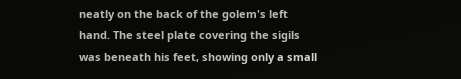neatly on the back of the golem's left hand. The steel plate covering the sigils was beneath his feet, showing only a small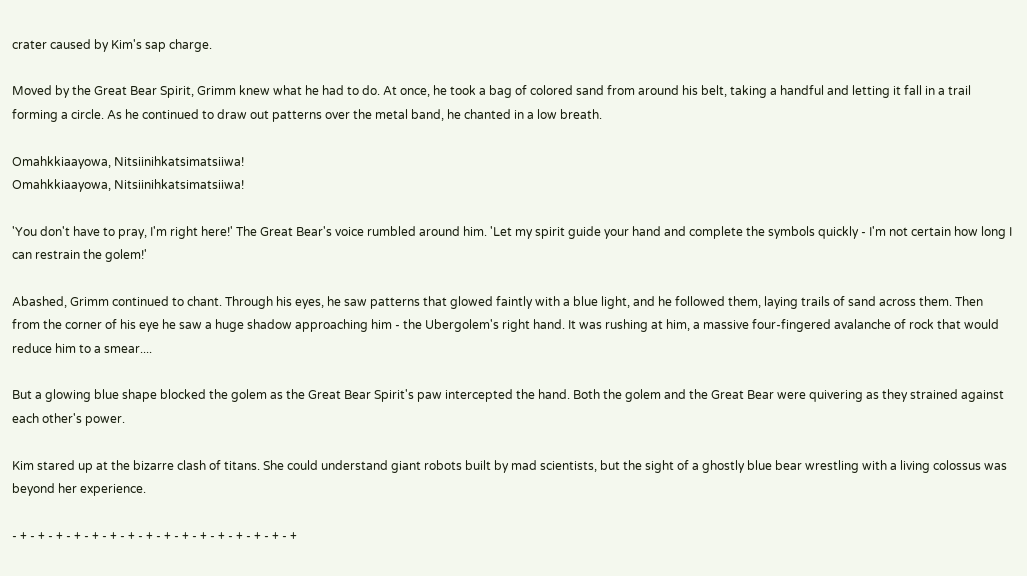crater caused by Kim's sap charge.

Moved by the Great Bear Spirit, Grimm knew what he had to do. At once, he took a bag of colored sand from around his belt, taking a handful and letting it fall in a trail forming a circle. As he continued to draw out patterns over the metal band, he chanted in a low breath.

Omahkkiaayowa, Nitsiinihkatsimatsiiwa!
Omahkkiaayowa, Nitsiinihkatsimatsiiwa!

'You don't have to pray, I'm right here!' The Great Bear's voice rumbled around him. 'Let my spirit guide your hand and complete the symbols quickly - I'm not certain how long I can restrain the golem!'

Abashed, Grimm continued to chant. Through his eyes, he saw patterns that glowed faintly with a blue light, and he followed them, laying trails of sand across them. Then from the corner of his eye he saw a huge shadow approaching him - the Ubergolem's right hand. It was rushing at him, a massive four-fingered avalanche of rock that would reduce him to a smear....

But a glowing blue shape blocked the golem as the Great Bear Spirit's paw intercepted the hand. Both the golem and the Great Bear were quivering as they strained against each other's power.

Kim stared up at the bizarre clash of titans. She could understand giant robots built by mad scientists, but the sight of a ghostly blue bear wrestling with a living colossus was beyond her experience.

- + - + - + - + - + - + - + - + - + - + - + - + - + - + - + - +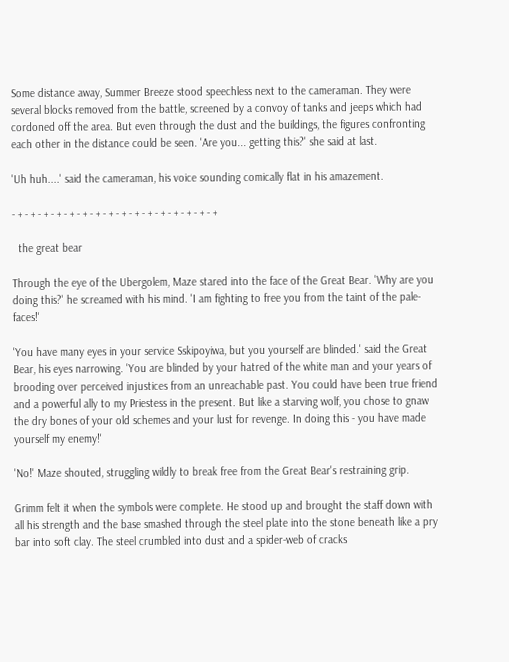Some distance away, Summer Breeze stood speechless next to the cameraman. They were several blocks removed from the battle, screened by a convoy of tanks and jeeps which had cordoned off the area. But even through the dust and the buildings, the figures confronting each other in the distance could be seen. 'Are you... getting this?' she said at last.

'Uh huh....' said the cameraman, his voice sounding comically flat in his amazement.

- + - + - + - + - + - + - + - + - + - + - + - + - + - + - + - +

  the great bear

Through the eye of the Ubergolem, Maze stared into the face of the Great Bear. 'Why are you doing this?' he screamed with his mind. 'I am fighting to free you from the taint of the pale-faces!'

'You have many eyes in your service Sskipoyiwa, but you yourself are blinded.' said the Great Bear, his eyes narrowing. 'You are blinded by your hatred of the white man and your years of brooding over perceived injustices from an unreachable past. You could have been true friend and a powerful ally to my Priestess in the present. But like a starving wolf, you chose to gnaw the dry bones of your old schemes and your lust for revenge. In doing this - you have made yourself my enemy!'

'No!' Maze shouted, struggling wildly to break free from the Great Bear's restraining grip.

Grimm felt it when the symbols were complete. He stood up and brought the staff down with all his strength and the base smashed through the steel plate into the stone beneath like a pry bar into soft clay. The steel crumbled into dust and a spider-web of cracks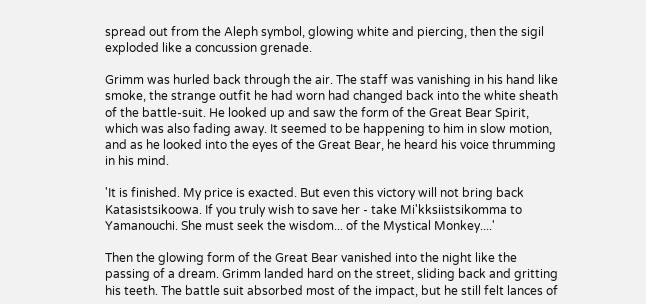spread out from the Aleph symbol, glowing white and piercing, then the sigil exploded like a concussion grenade.

Grimm was hurled back through the air. The staff was vanishing in his hand like smoke, the strange outfit he had worn had changed back into the white sheath of the battle-suit. He looked up and saw the form of the Great Bear Spirit, which was also fading away. It seemed to be happening to him in slow motion, and as he looked into the eyes of the Great Bear, he heard his voice thrumming in his mind.

'It is finished. My price is exacted. But even this victory will not bring back Katasistsikoowa. If you truly wish to save her - take Mi'kksiistsikomma to Yamanouchi. She must seek the wisdom... of the Mystical Monkey....'

Then the glowing form of the Great Bear vanished into the night like the passing of a dream. Grimm landed hard on the street, sliding back and gritting his teeth. The battle suit absorbed most of the impact, but he still felt lances of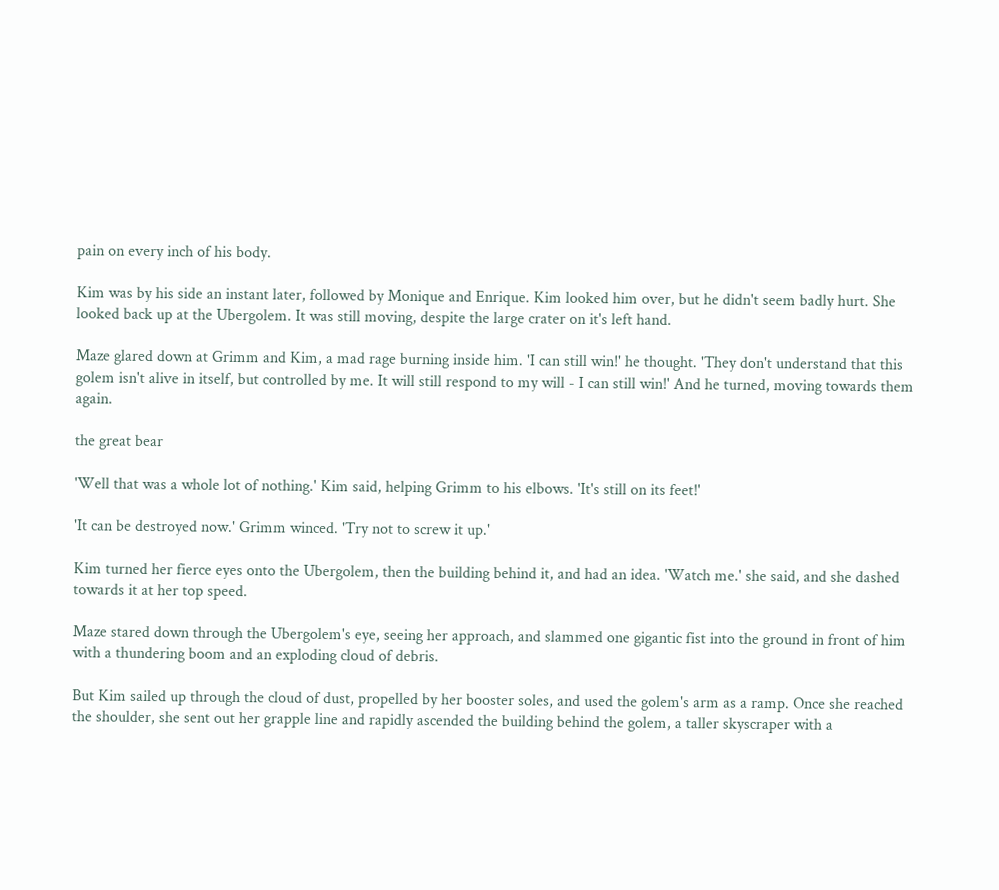pain on every inch of his body.

Kim was by his side an instant later, followed by Monique and Enrique. Kim looked him over, but he didn't seem badly hurt. She looked back up at the Ubergolem. It was still moving, despite the large crater on it's left hand.

Maze glared down at Grimm and Kim, a mad rage burning inside him. 'I can still win!' he thought. 'They don't understand that this golem isn't alive in itself, but controlled by me. It will still respond to my will - I can still win!' And he turned, moving towards them again.

the great bear

'Well that was a whole lot of nothing.' Kim said, helping Grimm to his elbows. 'It's still on its feet!'

'It can be destroyed now.' Grimm winced. 'Try not to screw it up.'

Kim turned her fierce eyes onto the Ubergolem, then the building behind it, and had an idea. 'Watch me.' she said, and she dashed towards it at her top speed.

Maze stared down through the Ubergolem's eye, seeing her approach, and slammed one gigantic fist into the ground in front of him with a thundering boom and an exploding cloud of debris.

But Kim sailed up through the cloud of dust, propelled by her booster soles, and used the golem's arm as a ramp. Once she reached the shoulder, she sent out her grapple line and rapidly ascended the building behind the golem, a taller skyscraper with a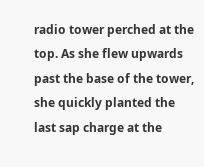radio tower perched at the top. As she flew upwards past the base of the tower, she quickly planted the last sap charge at the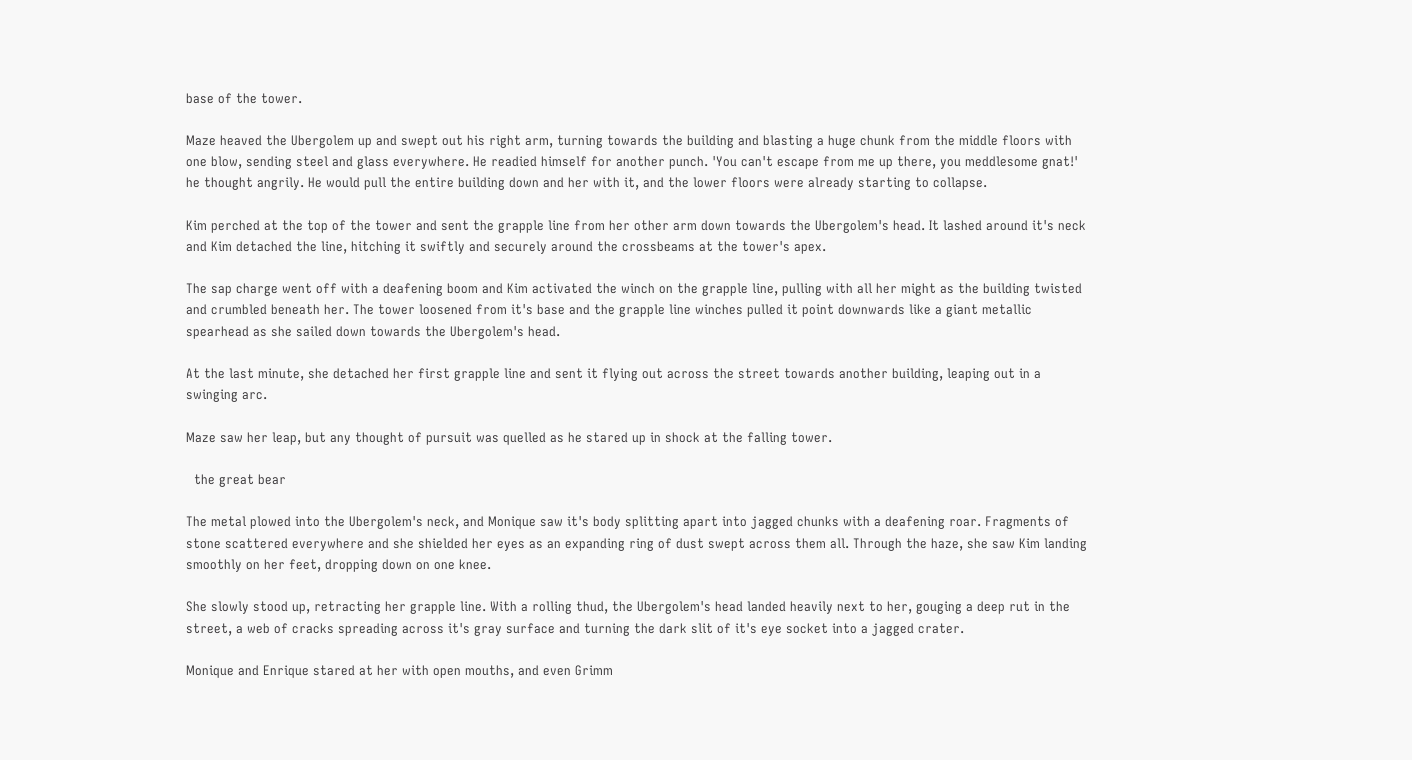base of the tower.

Maze heaved the Ubergolem up and swept out his right arm, turning towards the building and blasting a huge chunk from the middle floors with one blow, sending steel and glass everywhere. He readied himself for another punch. 'You can't escape from me up there, you meddlesome gnat!' he thought angrily. He would pull the entire building down and her with it, and the lower floors were already starting to collapse.

Kim perched at the top of the tower and sent the grapple line from her other arm down towards the Ubergolem's head. It lashed around it's neck and Kim detached the line, hitching it swiftly and securely around the crossbeams at the tower's apex.

The sap charge went off with a deafening boom and Kim activated the winch on the grapple line, pulling with all her might as the building twisted and crumbled beneath her. The tower loosened from it's base and the grapple line winches pulled it point downwards like a giant metallic spearhead as she sailed down towards the Ubergolem's head.

At the last minute, she detached her first grapple line and sent it flying out across the street towards another building, leaping out in a swinging arc.

Maze saw her leap, but any thought of pursuit was quelled as he stared up in shock at the falling tower.

  the great bear

The metal plowed into the Ubergolem's neck, and Monique saw it's body splitting apart into jagged chunks with a deafening roar. Fragments of stone scattered everywhere and she shielded her eyes as an expanding ring of dust swept across them all. Through the haze, she saw Kim landing smoothly on her feet, dropping down on one knee.

She slowly stood up, retracting her grapple line. With a rolling thud, the Ubergolem's head landed heavily next to her, gouging a deep rut in the street, a web of cracks spreading across it's gray surface and turning the dark slit of it's eye socket into a jagged crater.

Monique and Enrique stared at her with open mouths, and even Grimm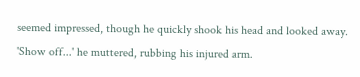seemed impressed, though he quickly shook his head and looked away. 'Show off...' he muttered, rubbing his injured arm.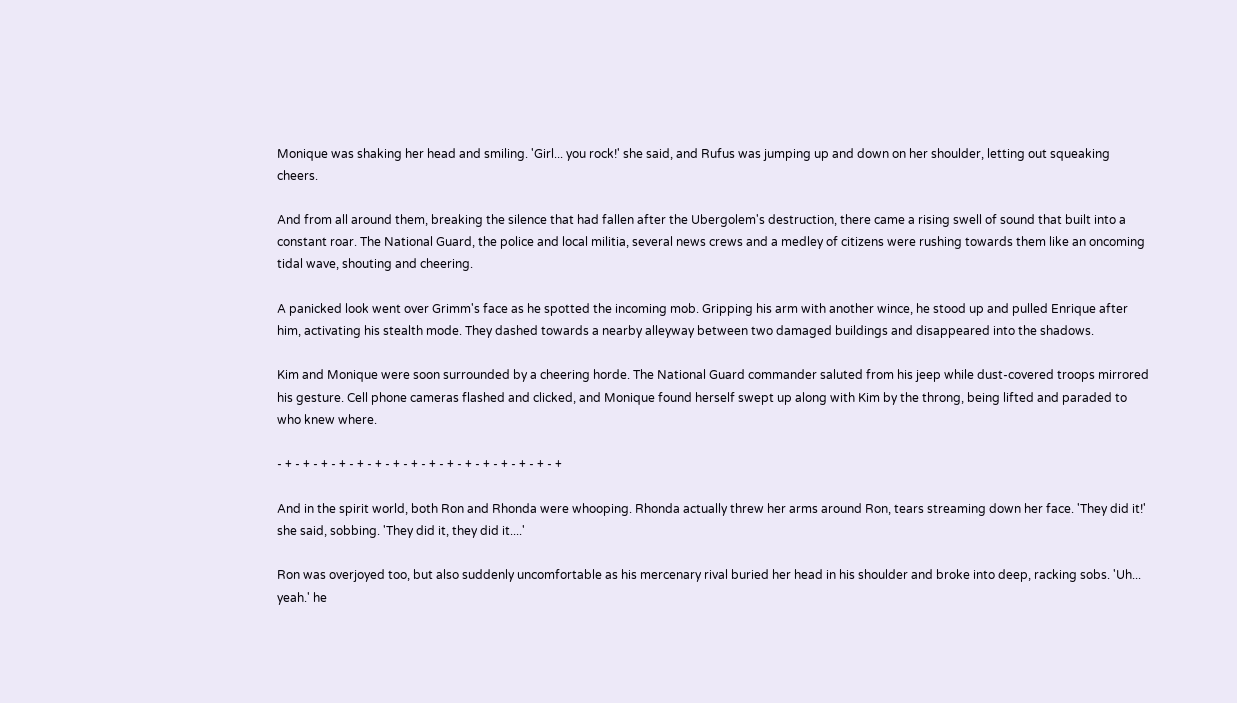Monique was shaking her head and smiling. 'Girl... you rock!' she said, and Rufus was jumping up and down on her shoulder, letting out squeaking cheers.

And from all around them, breaking the silence that had fallen after the Ubergolem's destruction, there came a rising swell of sound that built into a constant roar. The National Guard, the police and local militia, several news crews and a medley of citizens were rushing towards them like an oncoming tidal wave, shouting and cheering.

A panicked look went over Grimm's face as he spotted the incoming mob. Gripping his arm with another wince, he stood up and pulled Enrique after him, activating his stealth mode. They dashed towards a nearby alleyway between two damaged buildings and disappeared into the shadows.

Kim and Monique were soon surrounded by a cheering horde. The National Guard commander saluted from his jeep while dust-covered troops mirrored his gesture. Cell phone cameras flashed and clicked, and Monique found herself swept up along with Kim by the throng, being lifted and paraded to who knew where.

- + - + - + - + - + - + - + - + - + - + - + - + - + - + - + - +

And in the spirit world, both Ron and Rhonda were whooping. Rhonda actually threw her arms around Ron, tears streaming down her face. 'They did it!' she said, sobbing. 'They did it, they did it....'

Ron was overjoyed too, but also suddenly uncomfortable as his mercenary rival buried her head in his shoulder and broke into deep, racking sobs. 'Uh... yeah.' he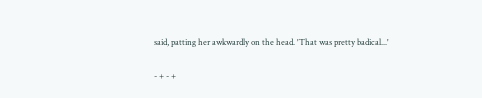said, patting her awkwardly on the head. 'That was pretty badical...'

- + - +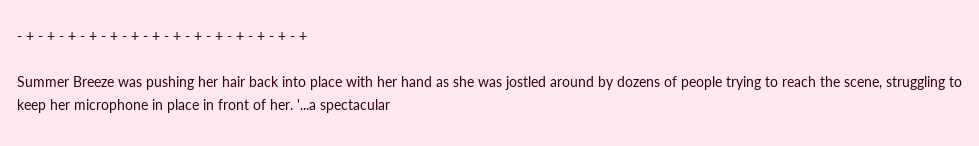- + - + - + - + - + - + - + - + - + - + - + - + - + - +

Summer Breeze was pushing her hair back into place with her hand as she was jostled around by dozens of people trying to reach the scene, struggling to keep her microphone in place in front of her. '...a spectacular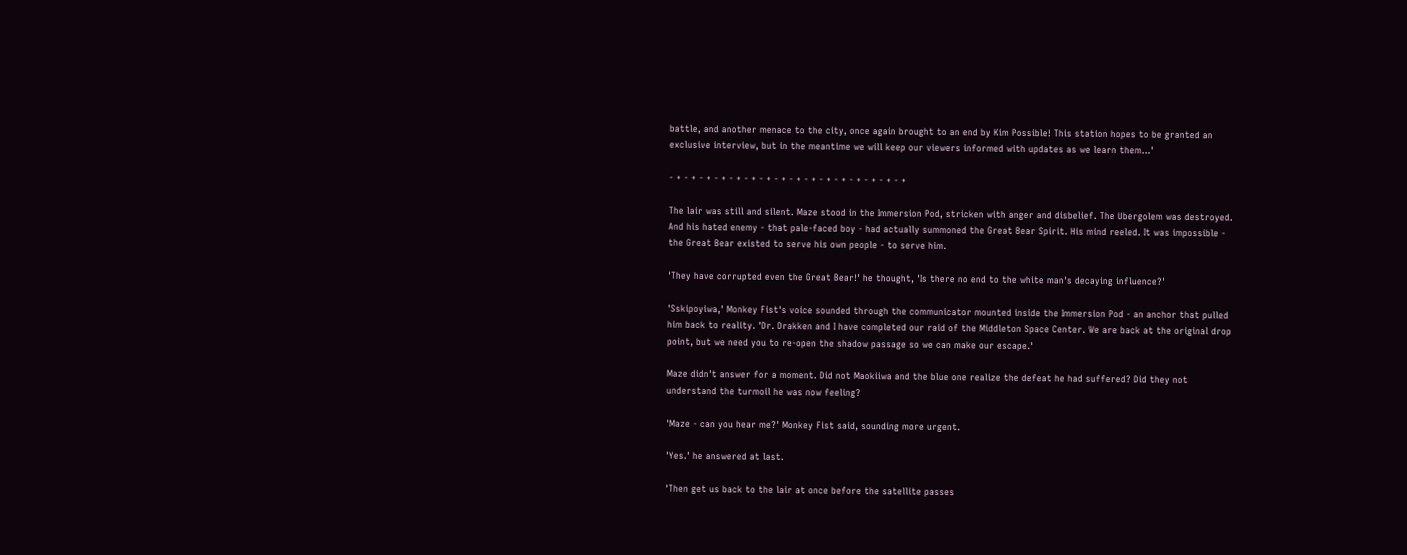battle, and another menace to the city, once again brought to an end by Kim Possible! This station hopes to be granted an exclusive interview, but in the meantime we will keep our viewers informed with updates as we learn them...'

- + - + - + - + - + - + - + - + - + - + - + - + - + - + - + - +

The lair was still and silent. Maze stood in the Immersion Pod, stricken with anger and disbelief. The Ubergolem was destroyed. And his hated enemy - that pale-faced boy - had actually summoned the Great Bear Spirit. His mind reeled. It was impossible - the Great Bear existed to serve his own people - to serve him.

'They have corrupted even the Great Bear!' he thought, 'Is there no end to the white man's decaying influence?'

'Sskipoyiwa,' Monkey Fist's voice sounded through the communicator mounted inside the Immersion Pod - an anchor that pulled him back to reality. 'Dr. Drakken and I have completed our raid of the Middleton Space Center. We are back at the original drop point, but we need you to re-open the shadow passage so we can make our escape.'

Maze didn't answer for a moment. Did not Maokiiwa and the blue one realize the defeat he had suffered? Did they not understand the turmoil he was now feeling?

'Maze - can you hear me?' Monkey Fist said, sounding more urgent.

'Yes.' he answered at last.

'Then get us back to the lair at once before the satellite passes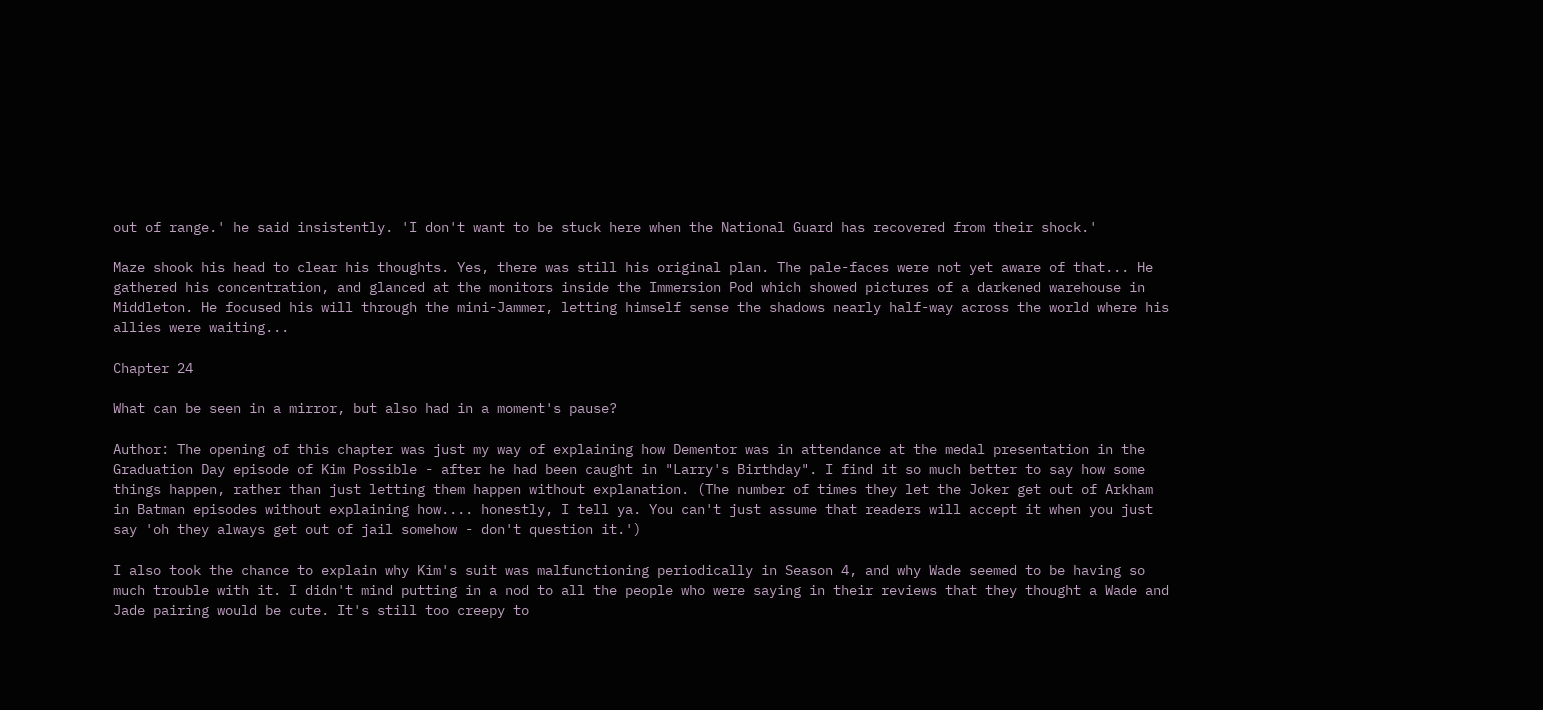out of range.' he said insistently. 'I don't want to be stuck here when the National Guard has recovered from their shock.'

Maze shook his head to clear his thoughts. Yes, there was still his original plan. The pale-faces were not yet aware of that... He gathered his concentration, and glanced at the monitors inside the Immersion Pod which showed pictures of a darkened warehouse in Middleton. He focused his will through the mini-Jammer, letting himself sense the shadows nearly half-way across the world where his allies were waiting...

Chapter 24

What can be seen in a mirror, but also had in a moment's pause?

Author: The opening of this chapter was just my way of explaining how Dementor was in attendance at the medal presentation in the Graduation Day episode of Kim Possible - after he had been caught in "Larry's Birthday". I find it so much better to say how some things happen, rather than just letting them happen without explanation. (The number of times they let the Joker get out of Arkham in Batman episodes without explaining how.... honestly, I tell ya. You can't just assume that readers will accept it when you just say 'oh they always get out of jail somehow - don't question it.')

I also took the chance to explain why Kim's suit was malfunctioning periodically in Season 4, and why Wade seemed to be having so much trouble with it. I didn't mind putting in a nod to all the people who were saying in their reviews that they thought a Wade and Jade pairing would be cute. It's still too creepy to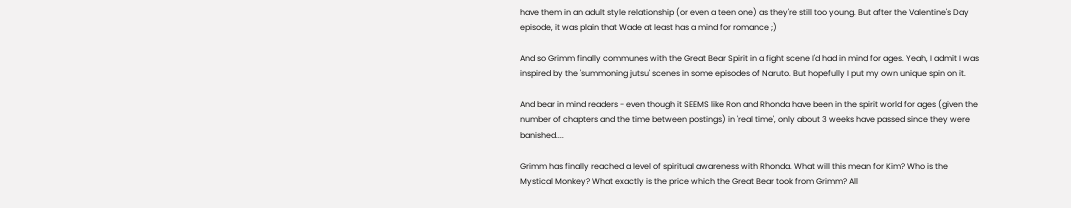have them in an adult style relationship (or even a teen one) as they're still too young. But after the Valentine's Day episode, it was plain that Wade at least has a mind for romance ;)

And so Grimm finally communes with the Great Bear Spirit in a fight scene I'd had in mind for ages. Yeah, I admit I was inspired by the 'summoning jutsu' scenes in some episodes of Naruto. But hopefully I put my own unique spin on it.

And bear in mind readers - even though it SEEMS like Ron and Rhonda have been in the spirit world for ages (given the number of chapters and the time between postings) in 'real time', only about 3 weeks have passed since they were banished....

Grimm has finally reached a level of spiritual awareness with Rhonda. What will this mean for Kim? Who is the Mystical Monkey? What exactly is the price which the Great Bear took from Grimm? All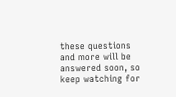these questions and more will be answered soon, so keep watching for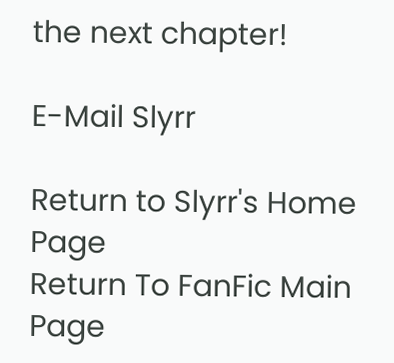the next chapter!

E-Mail Slyrr

Return to Slyrr's Home Page
Return To FanFic Main Page